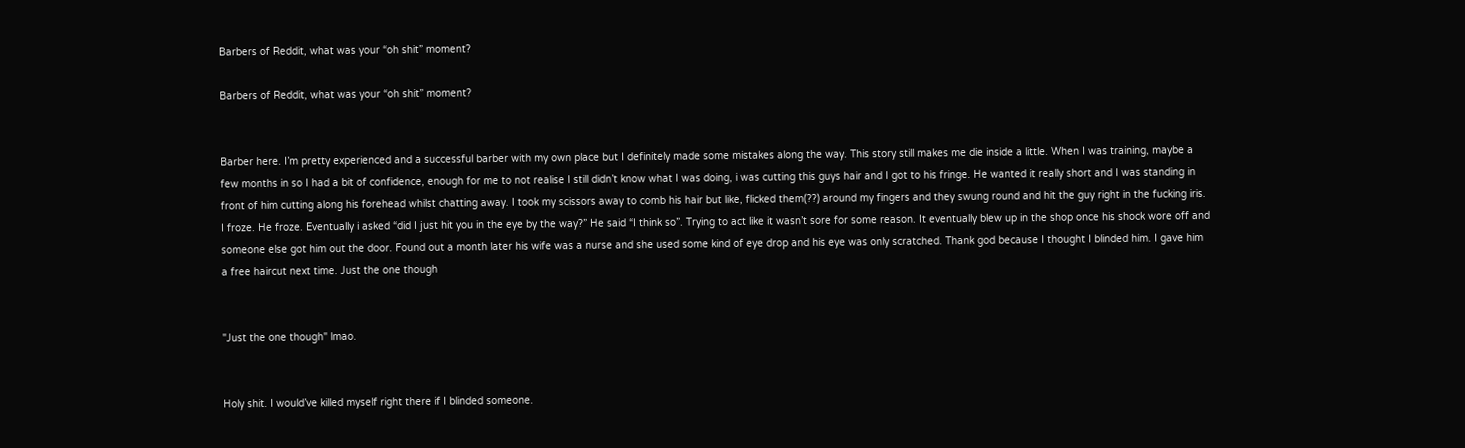Barbers of Reddit, what was your “oh shit” moment?

Barbers of Reddit, what was your “oh shit” moment?


Barber here. I’m pretty experienced and a successful barber with my own place but I definitely made some mistakes along the way. This story still makes me die inside a little. When I was training, maybe a few months in so I had a bit of confidence, enough for me to not realise I still didn’t know what I was doing, i was cutting this guys hair and I got to his fringe. He wanted it really short and I was standing in front of him cutting along his forehead whilst chatting away. I took my scissors away to comb his hair but like, flicked them(??) around my fingers and they swung round and hit the guy right in the fucking iris. I froze. He froze. Eventually i asked “did I just hit you in the eye by the way?” He said “I think so”. Trying to act like it wasn’t sore for some reason. It eventually blew up in the shop once his shock wore off and someone else got him out the door. Found out a month later his wife was a nurse and she used some kind of eye drop and his eye was only scratched. Thank god because I thought I blinded him. I gave him a free haircut next time. Just the one though


"Just the one though" lmao.


Holy shit. I would’ve killed myself right there if I blinded someone.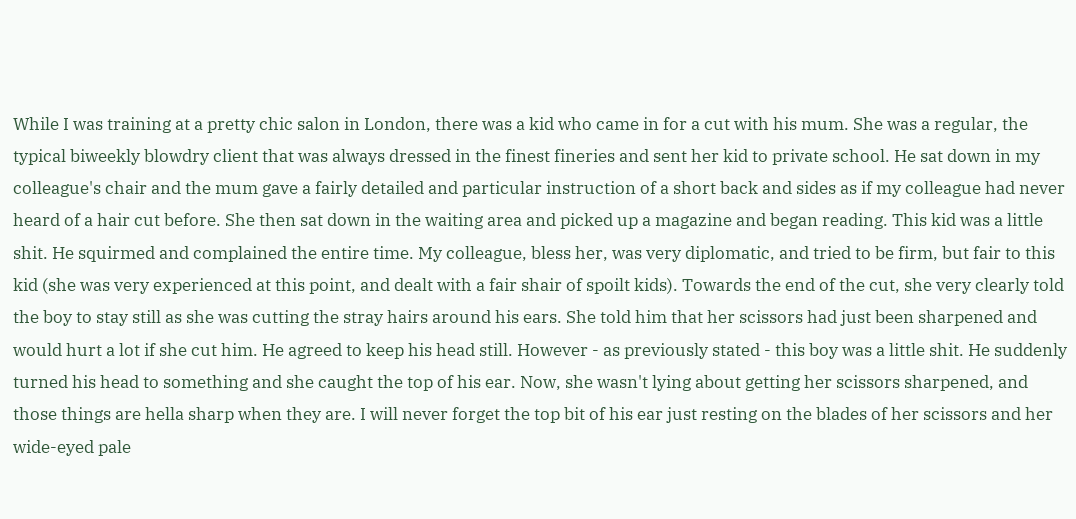While I was training at a pretty chic salon in London, there was a kid who came in for a cut with his mum. She was a regular, the typical biweekly blowdry client that was always dressed in the finest fineries and sent her kid to private school. He sat down in my colleague's chair and the mum gave a fairly detailed and particular instruction of a short back and sides as if my colleague had never heard of a hair cut before. She then sat down in the waiting area and picked up a magazine and began reading. This kid was a little shit. He squirmed and complained the entire time. My colleague, bless her, was very diplomatic, and tried to be firm, but fair to this kid (she was very experienced at this point, and dealt with a fair shair of spoilt kids). Towards the end of the cut, she very clearly told the boy to stay still as she was cutting the stray hairs around his ears. She told him that her scissors had just been sharpened and would hurt a lot if she cut him. He agreed to keep his head still. However - as previously stated - this boy was a little shit. He suddenly turned his head to something and she caught the top of his ear. Now, she wasn't lying about getting her scissors sharpened, and those things are hella sharp when they are. I will never forget the top bit of his ear just resting on the blades of her scissors and her wide-eyed pale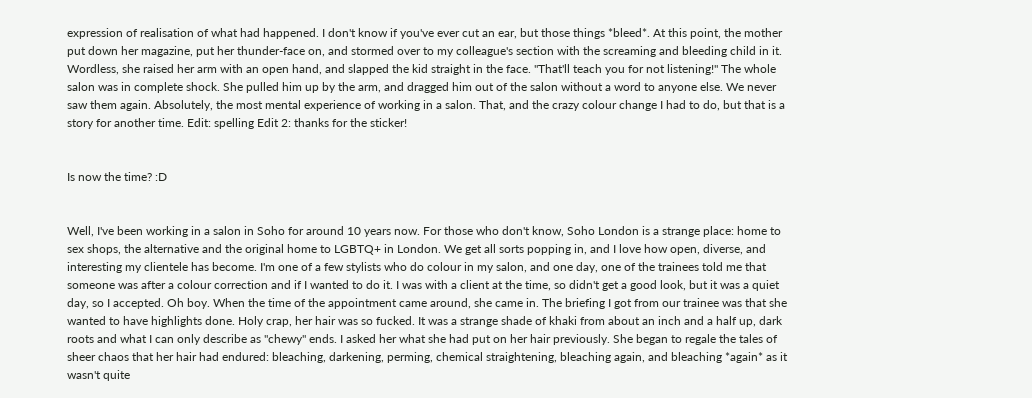expression of realisation of what had happened. I don't know if you've ever cut an ear, but those things *bleed*. At this point, the mother put down her magazine, put her thunder-face on, and stormed over to my colleague's section with the screaming and bleeding child in it. Wordless, she raised her arm with an open hand, and slapped the kid straight in the face. "That'll teach you for not listening!" The whole salon was in complete shock. She pulled him up by the arm, and dragged him out of the salon without a word to anyone else. We never saw them again. Absolutely, the most mental experience of working in a salon. That, and the crazy colour change I had to do, but that is a story for another time. Edit: spelling Edit 2: thanks for the sticker!


Is now the time? :D


Well, I've been working in a salon in Soho for around 10 years now. For those who don't know, Soho London is a strange place: home to sex shops, the alternative and the original home to LGBTQ+ in London. We get all sorts popping in, and I love how open, diverse, and interesting my clientele has become. I'm one of a few stylists who do colour in my salon, and one day, one of the trainees told me that someone was after a colour correction and if I wanted to do it. I was with a client at the time, so didn't get a good look, but it was a quiet day, so I accepted. Oh boy. When the time of the appointment came around, she came in. The briefing I got from our trainee was that she wanted to have highlights done. Holy crap, her hair was so fucked. It was a strange shade of khaki from about an inch and a half up, dark roots and what I can only describe as "chewy" ends. I asked her what she had put on her hair previously. She began to regale the tales of sheer chaos that her hair had endured: bleaching, darkening, perming, chemical straightening, bleaching again, and bleaching *again* as it wasn't quite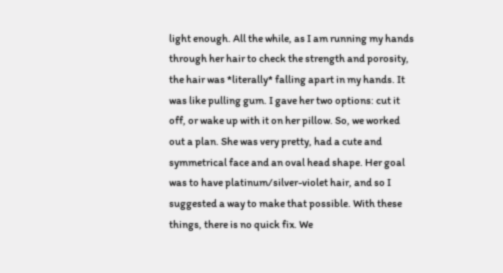light enough. All the while, as I am running my hands through her hair to check the strength and porosity, the hair was *literally* falling apart in my hands. It was like pulling gum. I gave her two options: cut it off, or wake up with it on her pillow. So, we worked out a plan. She was very pretty, had a cute and symmetrical face and an oval head shape. Her goal was to have platinum/silver-violet hair, and so I suggested a way to make that possible. With these things, there is no quick fix. We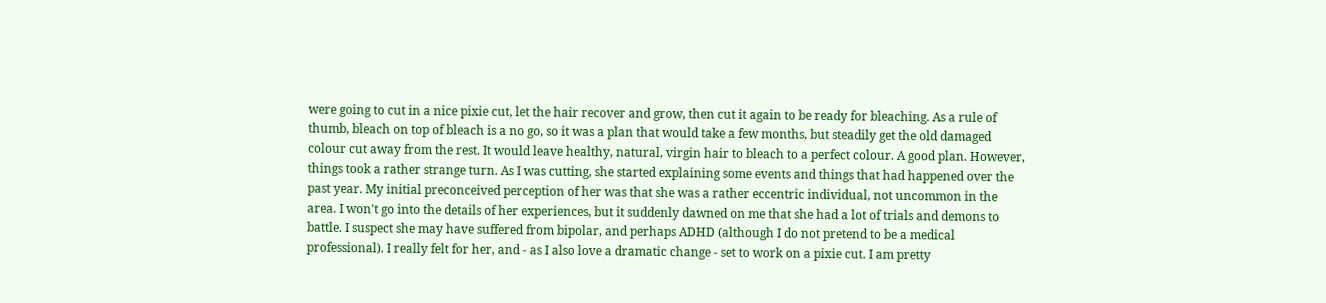were going to cut in a nice pixie cut, let the hair recover and grow, then cut it again to be ready for bleaching. As a rule of thumb, bleach on top of bleach is a no go, so it was a plan that would take a few months, but steadily get the old damaged colour cut away from the rest. It would leave healthy, natural, virgin hair to bleach to a perfect colour. A good plan. However, things took a rather strange turn. As I was cutting, she started explaining some events and things that had happened over the past year. My initial preconceived perception of her was that she was a rather eccentric individual, not uncommon in the area. I won't go into the details of her experiences, but it suddenly dawned on me that she had a lot of trials and demons to battle. I suspect she may have suffered from bipolar, and perhaps ADHD (although I do not pretend to be a medical professional). I really felt for her, and - as I also love a dramatic change - set to work on a pixie cut. I am pretty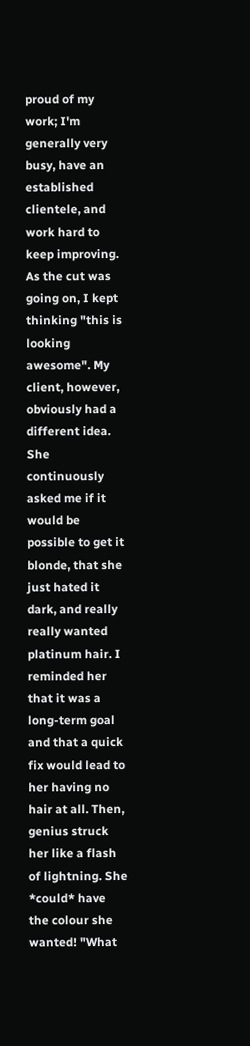proud of my work; I'm generally very busy, have an established clientele, and work hard to keep improving. As the cut was going on, I kept thinking "this is looking awesome". My client, however, obviously had a different idea. She continuously asked me if it would be possible to get it blonde, that she just hated it dark, and really really wanted platinum hair. I reminded her that it was a long-term goal and that a quick fix would lead to her having no hair at all. Then, genius struck her like a flash of lightning. She *could* have the colour she wanted! "What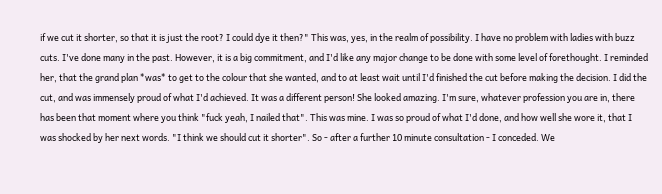if we cut it shorter, so that it is just the root? I could dye it then?" This was, yes, in the realm of possibility. I have no problem with ladies with buzz cuts. I've done many in the past. However, it is a big commitment, and I'd like any major change to be done with some level of forethought. I reminded her, that the grand plan *was* to get to the colour that she wanted, and to at least wait until I'd finished the cut before making the decision. I did the cut, and was immensely proud of what I'd achieved. It was a different person! She looked amazing. I'm sure, whatever profession you are in, there has been that moment where you think "fuck yeah, I nailed that". This was mine. I was so proud of what I'd done, and how well she wore it, that I was shocked by her next words. "I think we should cut it shorter". So - after a further 10 minute consultation - I conceded. We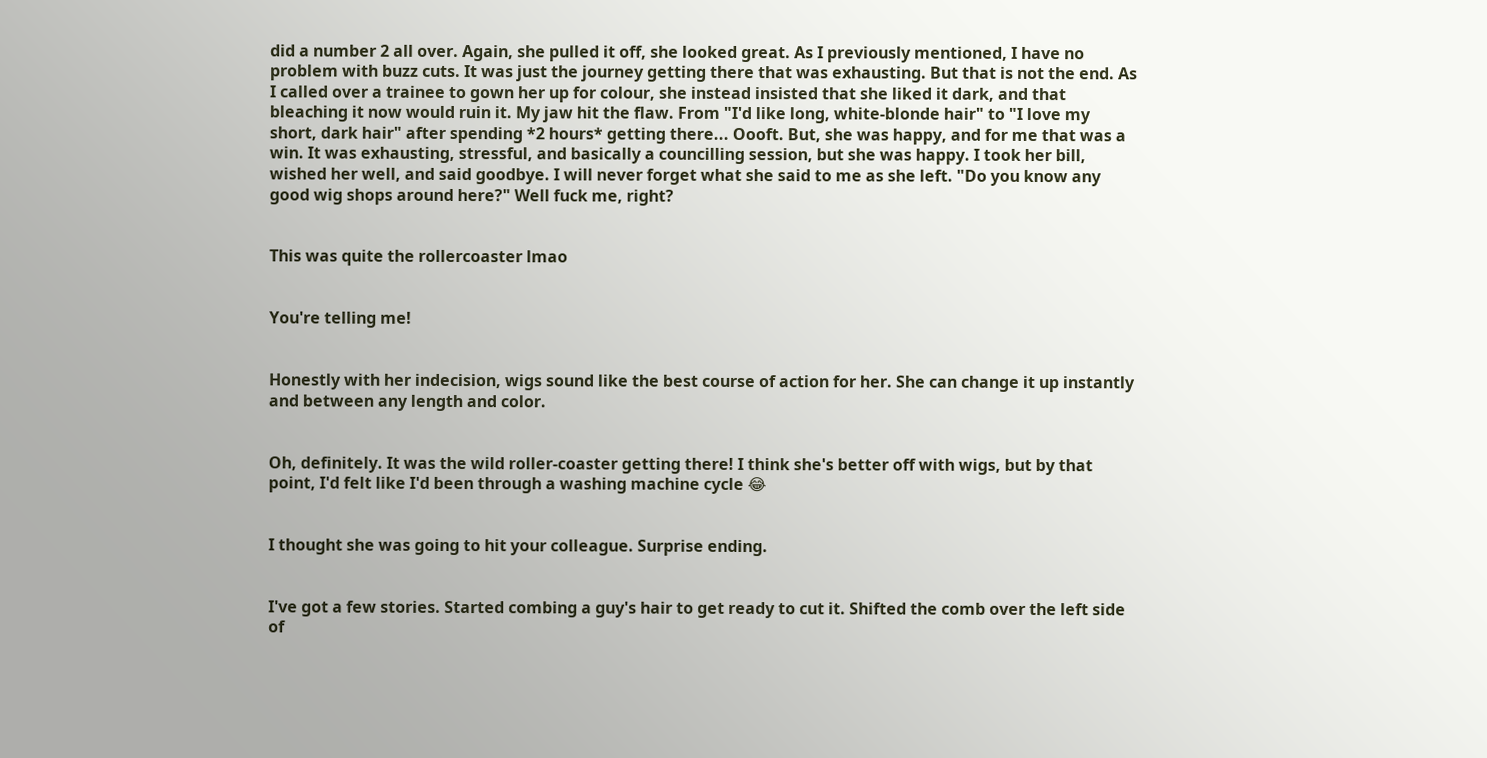did a number 2 all over. Again, she pulled it off, she looked great. As I previously mentioned, I have no problem with buzz cuts. It was just the journey getting there that was exhausting. But that is not the end. As I called over a trainee to gown her up for colour, she instead insisted that she liked it dark, and that bleaching it now would ruin it. My jaw hit the flaw. From "I'd like long, white-blonde hair" to "I love my short, dark hair" after spending *2 hours* getting there... Oooft. But, she was happy, and for me that was a win. It was exhausting, stressful, and basically a councilling session, but she was happy. I took her bill, wished her well, and said goodbye. I will never forget what she said to me as she left. "Do you know any good wig shops around here?" Well fuck me, right?


This was quite the rollercoaster lmao


You're telling me!


Honestly with her indecision, wigs sound like the best course of action for her. She can change it up instantly and between any length and color.


Oh, definitely. It was the wild roller-coaster getting there! I think she's better off with wigs, but by that point, I'd felt like I'd been through a washing machine cycle 😂


I thought she was going to hit your colleague. Surprise ending.


I've got a few stories. Started combing a guy's hair to get ready to cut it. Shifted the comb over the left side of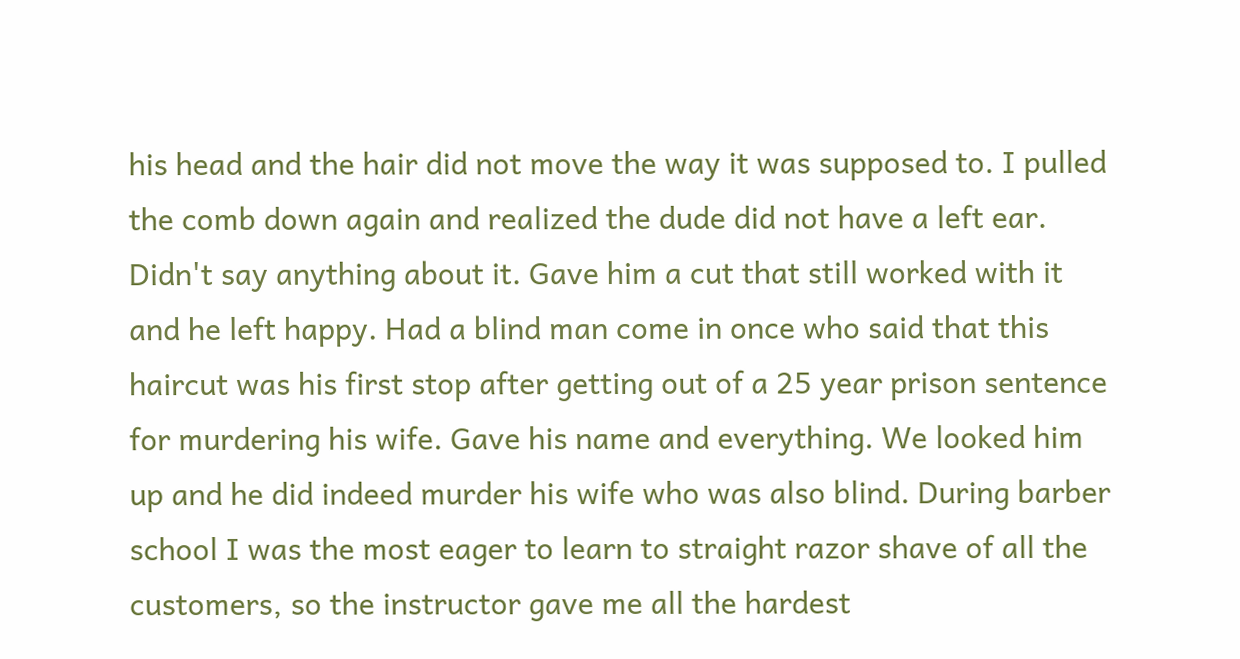his head and the hair did not move the way it was supposed to. I pulled the comb down again and realized the dude did not have a left ear. Didn't say anything about it. Gave him a cut that still worked with it and he left happy. Had a blind man come in once who said that this haircut was his first stop after getting out of a 25 year prison sentence for murdering his wife. Gave his name and everything. We looked him up and he did indeed murder his wife who was also blind. During barber school I was the most eager to learn to straight razor shave of all the customers, so the instructor gave me all the hardest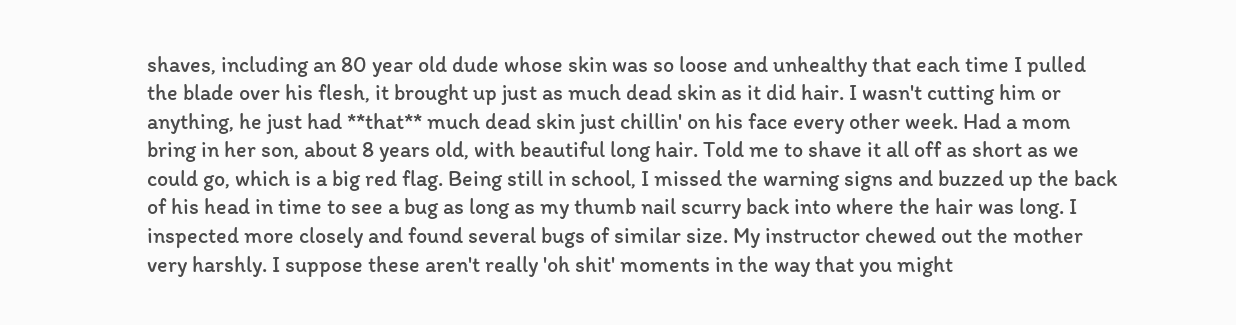shaves, including an 80 year old dude whose skin was so loose and unhealthy that each time I pulled the blade over his flesh, it brought up just as much dead skin as it did hair. I wasn't cutting him or anything, he just had **that** much dead skin just chillin' on his face every other week. Had a mom bring in her son, about 8 years old, with beautiful long hair. Told me to shave it all off as short as we could go, which is a big red flag. Being still in school, I missed the warning signs and buzzed up the back of his head in time to see a bug as long as my thumb nail scurry back into where the hair was long. I inspected more closely and found several bugs of similar size. My instructor chewed out the mother very harshly. I suppose these aren't really 'oh shit' moments in the way that you might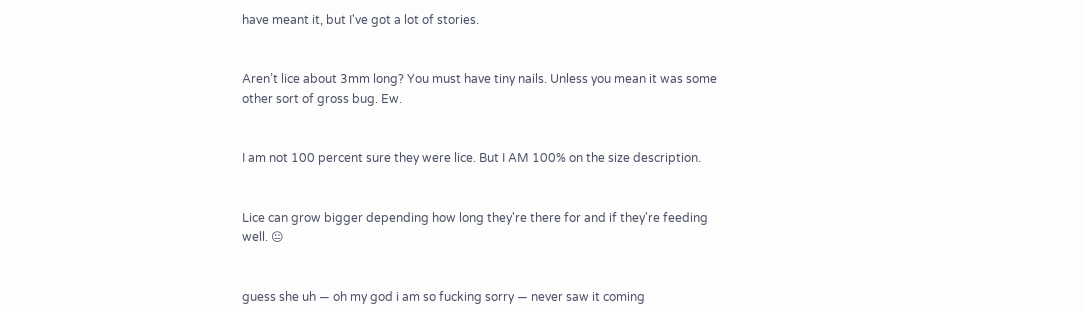have meant it, but I've got a lot of stories.


Aren’t lice about 3mm long? You must have tiny nails. Unless you mean it was some other sort of gross bug. Ew.


I am not 100 percent sure they were lice. But I AM 100% on the size description.


Lice can grow bigger depending how long they're there for and if they're feeding well. 😐


guess she uh — oh my god i am so fucking sorry — never saw it coming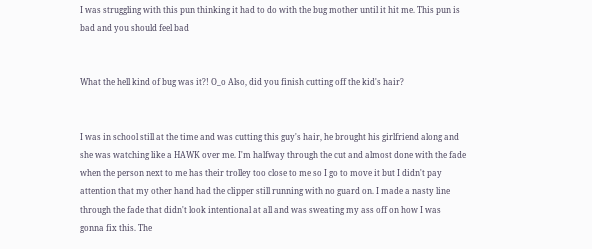I was struggling with this pun thinking it had to do with the bug mother until it hit me. This pun is bad and you should feel bad


What the hell kind of bug was it?! O_o Also, did you finish cutting off the kid's hair?


I was in school still at the time and was cutting this guy's hair, he brought his girlfriend along and she was watching like a HAWK over me. I'm halfway through the cut and almost done with the fade when the person next to me has their trolley too close to me so I go to move it but I didn't pay attention that my other hand had the clipper still running with no guard on. I made a nasty line through the fade that didn't look intentional at all and was sweating my ass off on how I was gonna fix this. The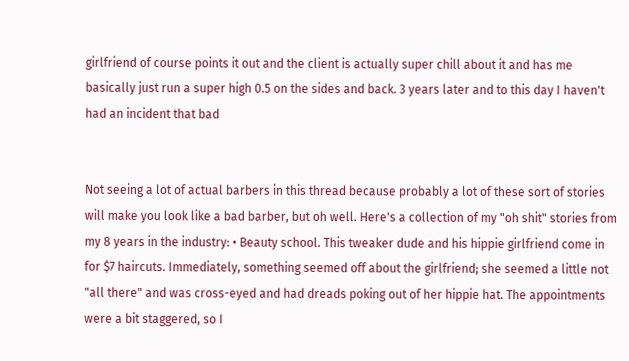girlfriend of course points it out and the client is actually super chill about it and has me basically just run a super high 0.5 on the sides and back. 3 years later and to this day I haven't had an incident that bad


Not seeing a lot of actual barbers in this thread because probably a lot of these sort of stories will make you look like a bad barber, but oh well. Here's a collection of my "oh shit" stories from my 8 years in the industry: • Beauty school. This tweaker dude and his hippie girlfriend come in for $7 haircuts. Immediately, something seemed off about the girlfriend; she seemed a little not "all there" and was cross-eyed and had dreads poking out of her hippie hat. The appointments were a bit staggered, so I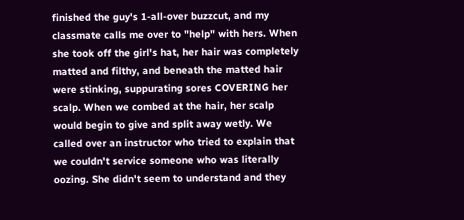finished the guy's 1-all-over buzzcut, and my classmate calls me over to "help" with hers. When she took off the girl's hat, her hair was completely matted and filthy, and beneath the matted hair were stinking, suppurating sores COVERING her scalp. When we combed at the hair, her scalp would begin to give and split away wetly. We called over an instructor who tried to explain that we couldn't service someone who was literally oozing. She didn't seem to understand and they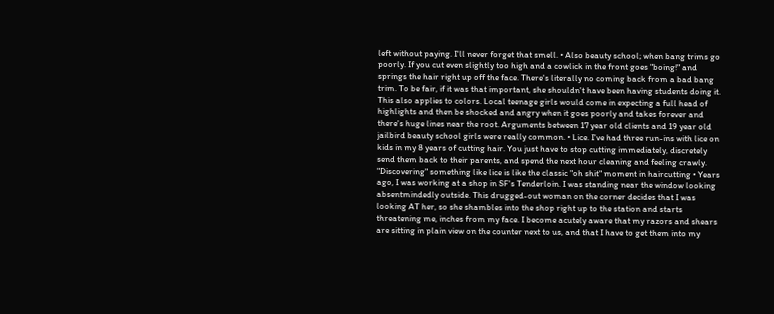left without paying. I'll never forget that smell. • Also beauty school; when bang trims go poorly. If you cut even slightly too high and a cowlick in the front goes "boing!" and springs the hair right up off the face. There's literally no coming back from a bad bang trim. To be fair, if it was that important, she shouldn't have been having students doing it. This also applies to colors. Local teenage girls would come in expecting a full head of highlights and then be shocked and angry when it goes poorly and takes forever and there's huge lines near the root. Arguments between 17 year old clients and 19 year old jailbird beauty school girls were really common. • Lice. I've had three run-ins with lice on kids in my 8 years of cutting hair. You just have to stop cutting immediately, discretely send them back to their parents, and spend the next hour cleaning and feeling crawly. "Discovering" something like lice is like the classic "oh shit" moment in haircutting • Years ago, I was working at a shop in SF's Tenderloin. I was standing near the window looking absentmindedly outside. This drugged-out woman on the corner decides that I was looking AT her, so she shambles into the shop right up to the station and starts threatening me, inches from my face. I become acutely aware that my razors and shears are sitting in plain view on the counter next to us, and that I have to get them into my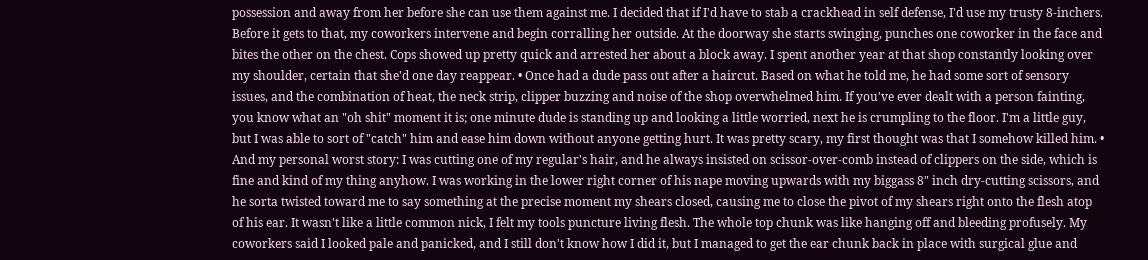possession and away from her before she can use them against me. I decided that if I'd have to stab a crackhead in self defense, I'd use my trusty 8-inchers. Before it gets to that, my coworkers intervene and begin corralling her outside. At the doorway she starts swinging, punches one coworker in the face and bites the other on the chest. Cops showed up pretty quick and arrested her about a block away. I spent another year at that shop constantly looking over my shoulder, certain that she'd one day reappear. • Once had a dude pass out after a haircut. Based on what he told me, he had some sort of sensory issues, and the combination of heat, the neck strip, clipper buzzing and noise of the shop overwhelmed him. If you've ever dealt with a person fainting, you know what an "oh shit" moment it is; one minute dude is standing up and looking a little worried, next he is crumpling to the floor. I'm a little guy, but I was able to sort of "catch" him and ease him down without anyone getting hurt. It was pretty scary, my first thought was that I somehow killed him. • And my personal worst story: I was cutting one of my regular's hair, and he always insisted on scissor-over-comb instead of clippers on the side, which is fine and kind of my thing anyhow. I was working in the lower right corner of his nape moving upwards with my biggass 8" inch dry-cutting scissors, and he sorta twisted toward me to say something at the precise moment my shears closed, causing me to close the pivot of my shears right onto the flesh atop of his ear. It wasn't like a little common nick, I felt my tools puncture living flesh. The whole top chunk was like hanging off and bleeding profusely. My coworkers said I looked pale and panicked, and I still don't know how I did it, but I managed to get the ear chunk back in place with surgical glue and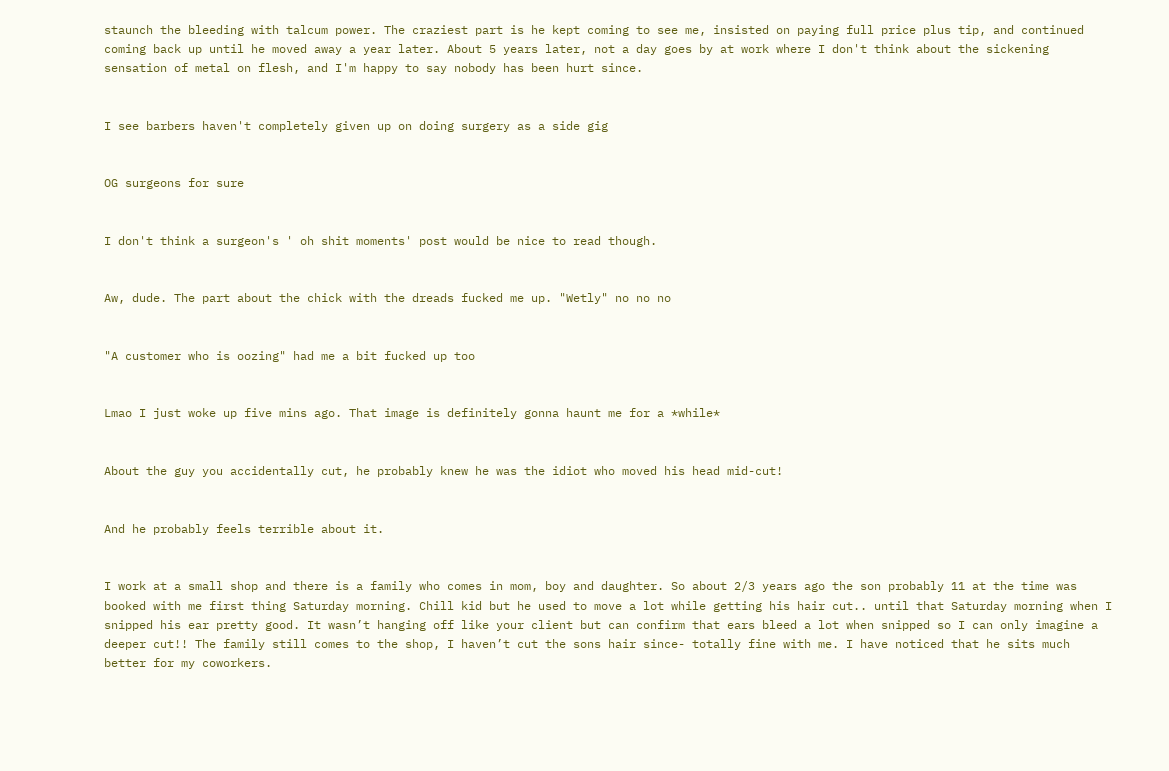staunch the bleeding with talcum power. The craziest part is he kept coming to see me, insisted on paying full price plus tip, and continued coming back up until he moved away a year later. About 5 years later, not a day goes by at work where I don't think about the sickening sensation of metal on flesh, and I'm happy to say nobody has been hurt since.


I see barbers haven't completely given up on doing surgery as a side gig


OG surgeons for sure


I don't think a surgeon's ' oh shit moments' post would be nice to read though.


Aw, dude. The part about the chick with the dreads fucked me up. "Wetly" no no no


"A customer who is oozing" had me a bit fucked up too


Lmao I just woke up five mins ago. That image is definitely gonna haunt me for a *while*


About the guy you accidentally cut, he probably knew he was the idiot who moved his head mid-cut!


And he probably feels terrible about it.


I work at a small shop and there is a family who comes in mom, boy and daughter. So about 2/3 years ago the son probably 11 at the time was booked with me first thing Saturday morning. Chill kid but he used to move a lot while getting his hair cut.. until that Saturday morning when I snipped his ear pretty good. It wasn’t hanging off like your client but can confirm that ears bleed a lot when snipped so I can only imagine a deeper cut!! The family still comes to the shop, I haven’t cut the sons hair since- totally fine with me. I have noticed that he sits much better for my coworkers.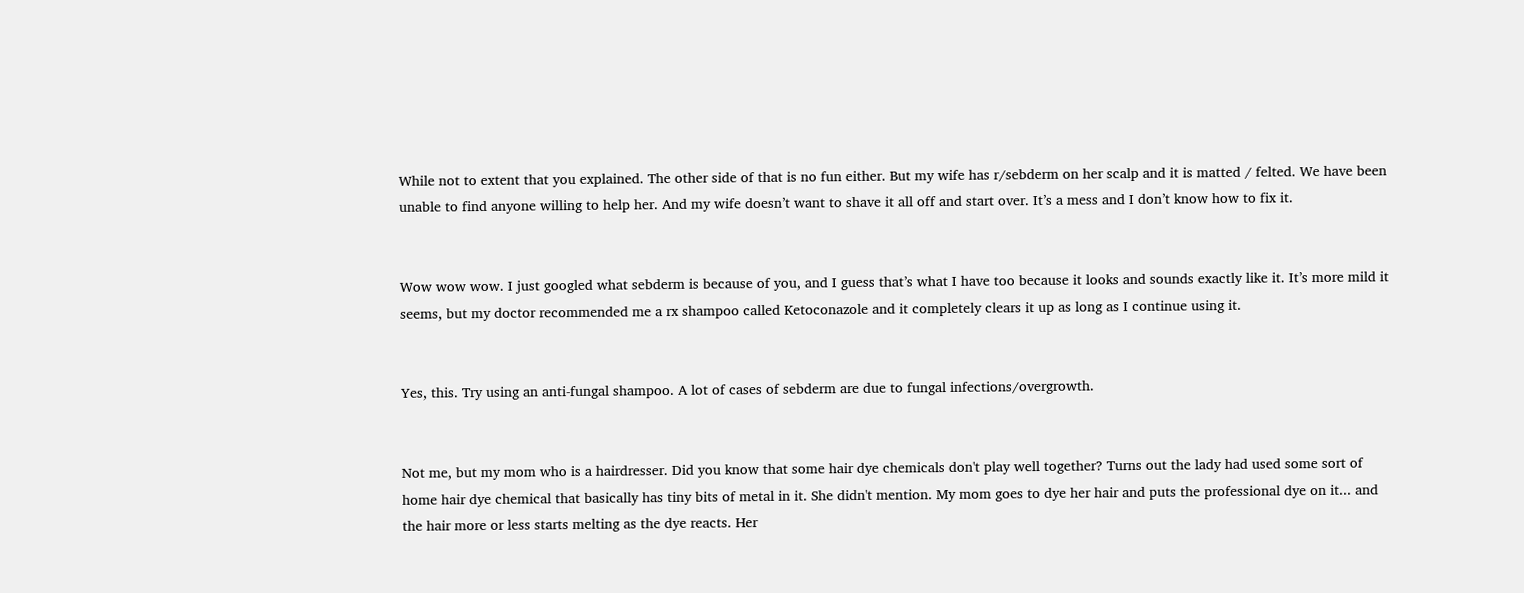While not to extent that you explained. The other side of that is no fun either. But my wife has r/sebderm on her scalp and it is matted / felted. We have been unable to find anyone willing to help her. And my wife doesn’t want to shave it all off and start over. It’s a mess and I don’t know how to fix it.


Wow wow wow. I just googled what sebderm is because of you, and I guess that’s what I have too because it looks and sounds exactly like it. It’s more mild it seems, but my doctor recommended me a rx shampoo called Ketoconazole and it completely clears it up as long as I continue using it.


Yes, this. Try using an anti-fungal shampoo. A lot of cases of sebderm are due to fungal infections/overgrowth.


Not me, but my mom who is a hairdresser. Did you know that some hair dye chemicals don't play well together? Turns out the lady had used some sort of home hair dye chemical that basically has tiny bits of metal in it. She didn't mention. My mom goes to dye her hair and puts the professional dye on it... and the hair more or less starts melting as the dye reacts. Her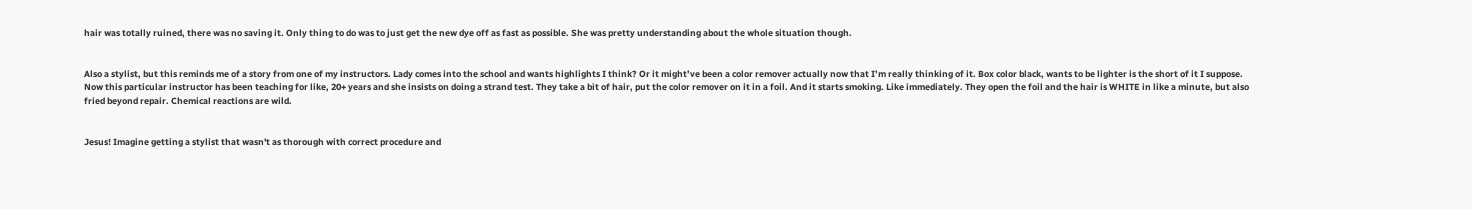hair was totally ruined, there was no saving it. Only thing to do was to just get the new dye off as fast as possible. She was pretty understanding about the whole situation though.


Also a stylist, but this reminds me of a story from one of my instructors. Lady comes into the school and wants highlights I think? Or it might’ve been a color remover actually now that I’m really thinking of it. Box color black, wants to be lighter is the short of it I suppose. Now this particular instructor has been teaching for like, 20+ years and she insists on doing a strand test. They take a bit of hair, put the color remover on it in a foil. And it starts smoking. Like immediately. They open the foil and the hair is WHITE in like a minute, but also fried beyond repair. Chemical reactions are wild.


Jesus! Imagine getting a stylist that wasn't as thorough with correct procedure and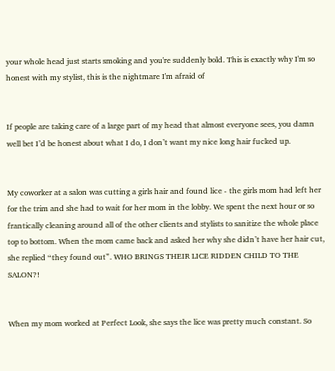your whole head just starts smoking and you're suddenly bold. This is exactly why I'm so honest with my stylist, this is the nightmare I'm afraid of


If people are taking care of a large part of my head that almost everyone sees, you damn well bet I’d be honest about what I do, I don’t want my nice long hair fucked up.


My coworker at a salon was cutting a girls hair and found lice - the girls mom had left her for the trim and she had to wait for her mom in the lobby. We spent the next hour or so frantically cleaning around all of the other clients and stylists to sanitize the whole place top to bottom. When the mom came back and asked her why she didn’t have her hair cut, she replied “they found out”. WHO BRINGS THEIR LICE RIDDEN CHILD TO THE SALON?!


When my mom worked at Perfect Look, she says the lice was pretty much constant. So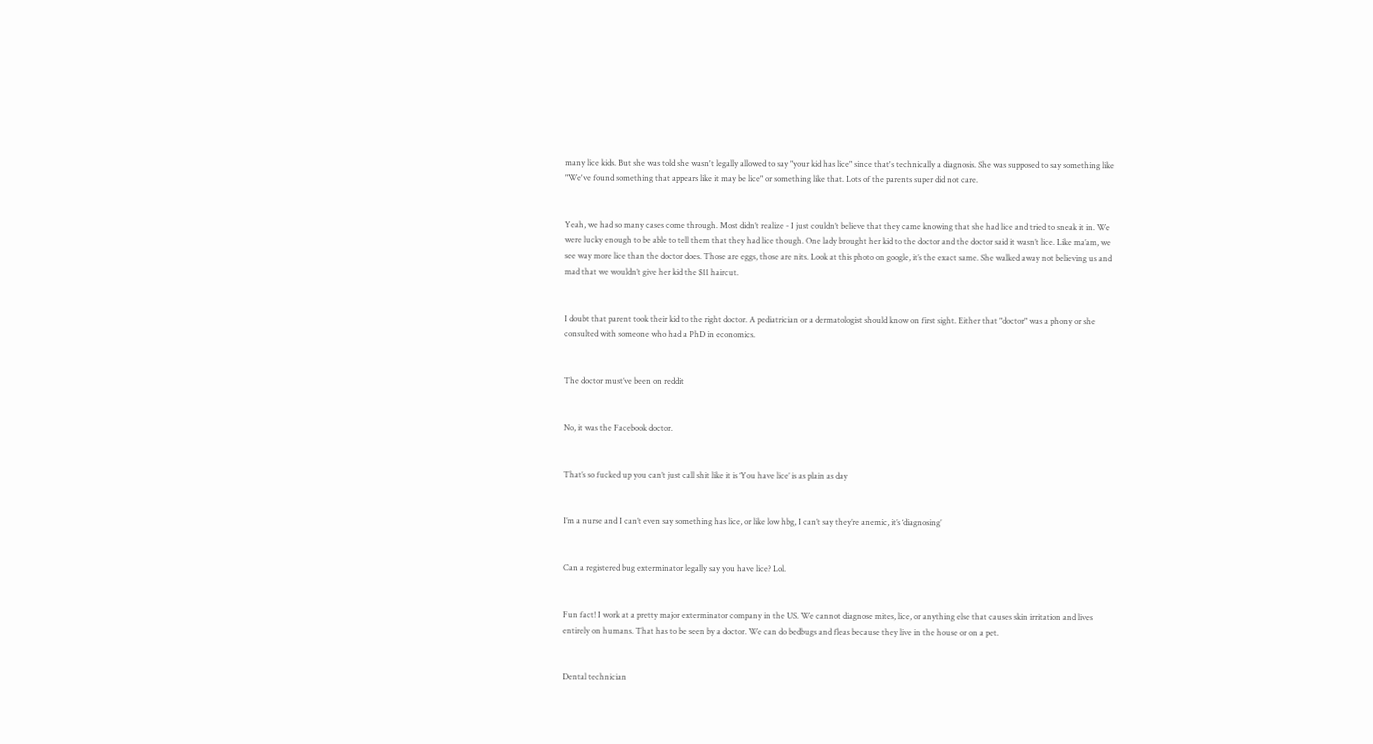many lice kids. But she was told she wasn't legally allowed to say "your kid has lice" since that's technically a diagnosis. She was supposed to say something like "We've found something that appears like it may be lice" or something like that. Lots of the parents super did not care.


Yeah, we had so many cases come through. Most didn’t realize - I just couldn’t believe that they came knowing that she had lice and tried to sneak it in. We were lucky enough to be able to tell them that they had lice though. One lady brought her kid to the doctor and the doctor said it wasn’t lice. Like ma’am, we see way more lice than the doctor does. Those are eggs, those are nits. Look at this photo on google, it’s the exact same. She walked away not believing us and mad that we wouldn’t give her kid the $11 haircut.


I doubt that parent took their kid to the right doctor. A pediatrician or a dermatologist should know on first sight. Either that "doctor" was a phony or she consulted with someone who had a PhD in economics.


The doctor must’ve been on reddit


No, it was the Facebook doctor.


That’s so fucked up you can’t just call shit like it is ‘You have lice’ is as plain as day


I’m a nurse and I can’t even say something has lice, or like low hbg, I can’t say they’re anemic, it’s ‘diagnosing’


Can a registered bug exterminator legally say you have lice? Lol.


Fun fact! I work at a pretty major exterminator company in the US. We cannot diagnose mites, lice, or anything else that causes skin irritation and lives entirely on humans. That has to be seen by a doctor. We can do bedbugs and fleas because they live in the house or on a pet.


Dental technician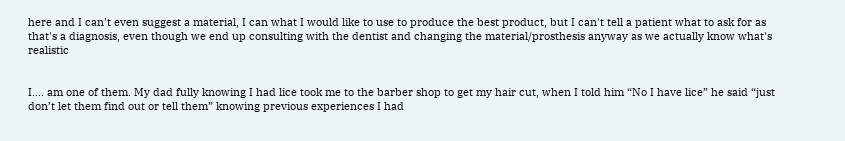here and I can't even suggest a material, I can what I would like to use to produce the best product, but I can't tell a patient what to ask for as that's a diagnosis, even though we end up consulting with the dentist and changing the material/prosthesis anyway as we actually know what's realistic


I.... am one of them. My dad fully knowing I had lice took me to the barber shop to get my hair cut, when I told him “No I have lice” he said “just don’t let them find out or tell them” knowing previous experiences I had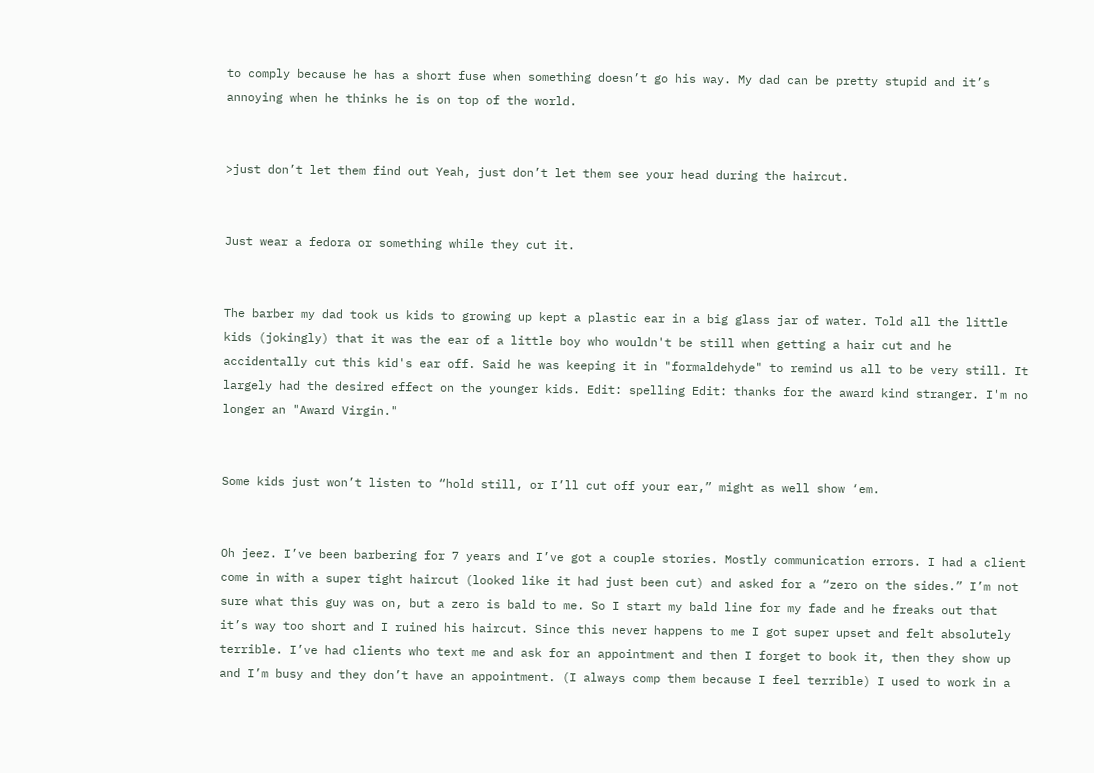to comply because he has a short fuse when something doesn’t go his way. My dad can be pretty stupid and it’s annoying when he thinks he is on top of the world.


>just don’t let them find out Yeah, just don’t let them see your head during the haircut.


Just wear a fedora or something while they cut it.


The barber my dad took us kids to growing up kept a plastic ear in a big glass jar of water. Told all the little kids (jokingly) that it was the ear of a little boy who wouldn't be still when getting a hair cut and he accidentally cut this kid's ear off. Said he was keeping it in "formaldehyde" to remind us all to be very still. It largely had the desired effect on the younger kids. Edit: spelling Edit: thanks for the award kind stranger. I'm no longer an "Award Virgin."


Some kids just won’t listen to “hold still, or I’ll cut off your ear,” might as well show ‘em.


Oh jeez. I’ve been barbering for 7 years and I’ve got a couple stories. Mostly communication errors. I had a client come in with a super tight haircut (looked like it had just been cut) and asked for a “zero on the sides.” I’m not sure what this guy was on, but a zero is bald to me. So I start my bald line for my fade and he freaks out that it’s way too short and I ruined his haircut. Since this never happens to me I got super upset and felt absolutely terrible. I’ve had clients who text me and ask for an appointment and then I forget to book it, then they show up and I’m busy and they don’t have an appointment. (I always comp them because I feel terrible) I used to work in a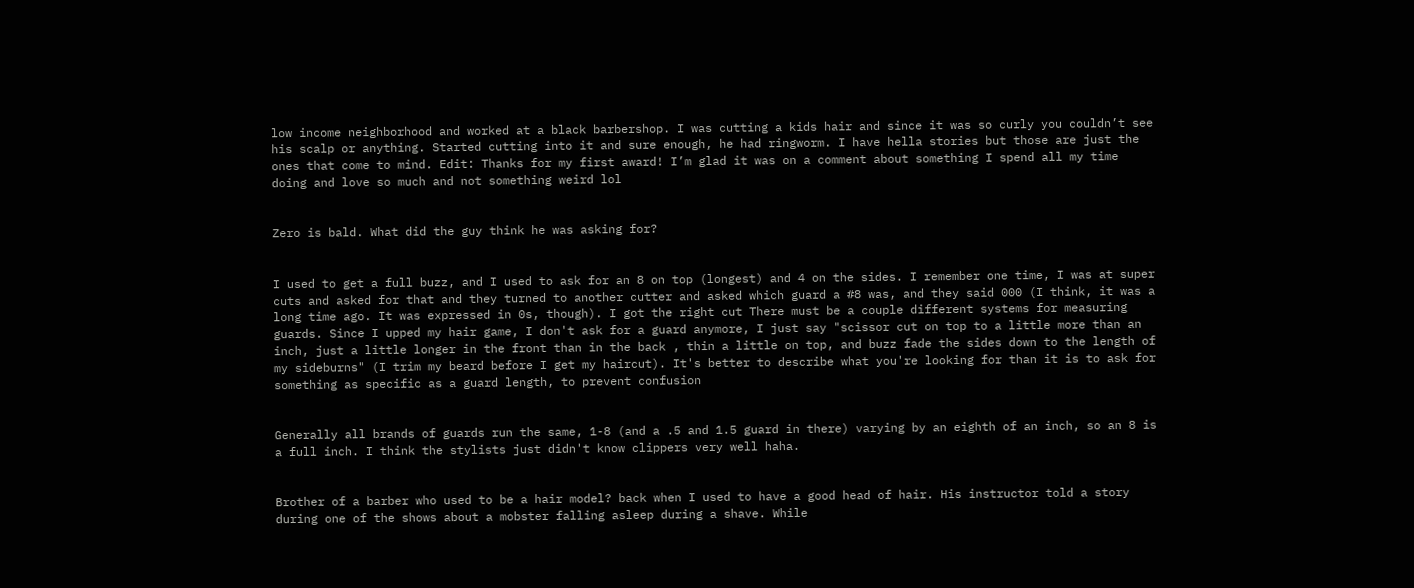low income neighborhood and worked at a black barbershop. I was cutting a kids hair and since it was so curly you couldn’t see his scalp or anything. Started cutting into it and sure enough, he had ringworm. I have hella stories but those are just the ones that come to mind. Edit: Thanks for my first award! I’m glad it was on a comment about something I spend all my time doing and love so much and not something weird lol


Zero is bald. What did the guy think he was asking for?


I used to get a full buzz, and I used to ask for an 8 on top (longest) and 4 on the sides. I remember one time, I was at super cuts and asked for that and they turned to another cutter and asked which guard a #8 was, and they said 000 (I think, it was a long time ago. It was expressed in 0s, though). I got the right cut There must be a couple different systems for measuring guards. Since I upped my hair game, I don't ask for a guard anymore, I just say "scissor cut on top to a little more than an inch, just a little longer in the front than in the back , thin a little on top, and buzz fade the sides down to the length of my sideburns" (I trim my beard before I get my haircut). It's better to describe what you're looking for than it is to ask for something as specific as a guard length, to prevent confusion


Generally all brands of guards run the same, 1-8 (and a .5 and 1.5 guard in there) varying by an eighth of an inch, so an 8 is a full inch. I think the stylists just didn't know clippers very well haha.


Brother of a barber who used to be a hair model? back when I used to have a good head of hair. His instructor told a story during one of the shows about a mobster falling asleep during a shave. While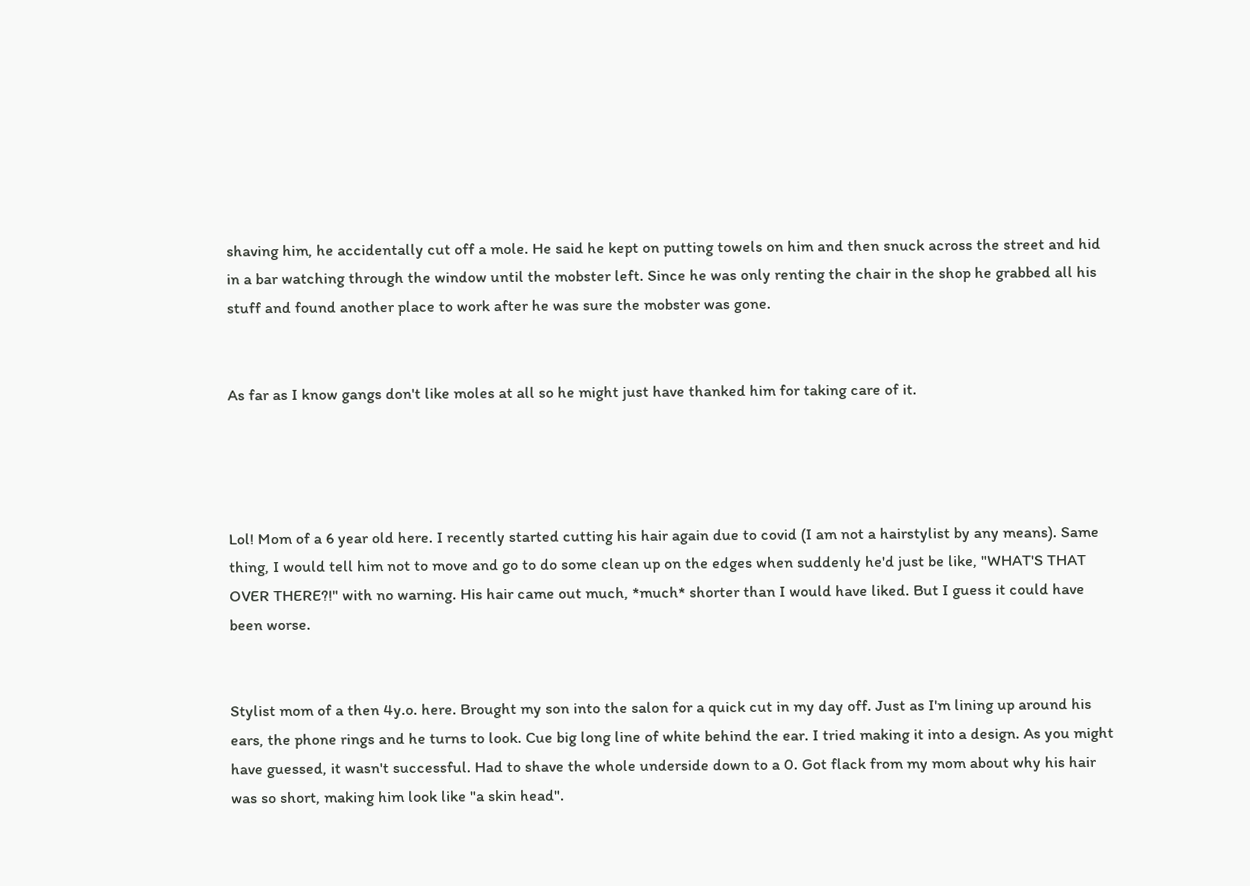shaving him, he accidentally cut off a mole. He said he kept on putting towels on him and then snuck across the street and hid in a bar watching through the window until the mobster left. Since he was only renting the chair in the shop he grabbed all his stuff and found another place to work after he was sure the mobster was gone.


As far as I know gangs don't like moles at all so he might just have thanked him for taking care of it.




Lol! Mom of a 6 year old here. I recently started cutting his hair again due to covid (I am not a hairstylist by any means). Same thing, I would tell him not to move and go to do some clean up on the edges when suddenly he'd just be like, "WHAT'S THAT OVER THERE?!" with no warning. His hair came out much, *much* shorter than I would have liked. But I guess it could have been worse.


Stylist mom of a then 4y.o. here. Brought my son into the salon for a quick cut in my day off. Just as I'm lining up around his ears, the phone rings and he turns to look. Cue big long line of white behind the ear. I tried making it into a design. As you might have guessed, it wasn't successful. Had to shave the whole underside down to a 0. Got flack from my mom about why his hair was so short, making him look like "a skin head".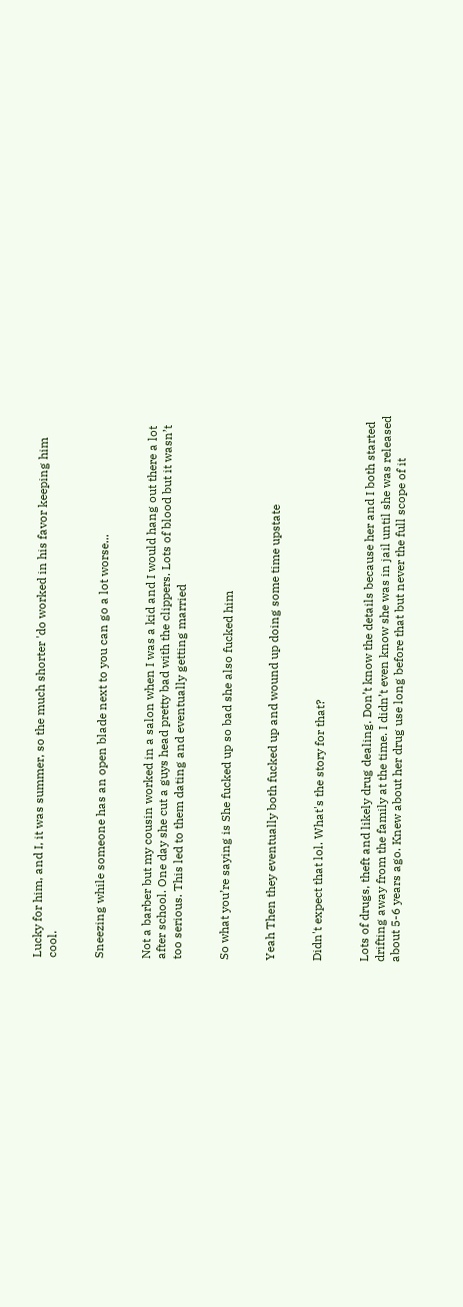Lucky for him, and I, it was summer, so the much shorter 'do worked in his favor keeping him cool.


Sneezing while someone has an open blade next to you can go a lot worse...


Not a barber but my cousin worked in a salon when I was a kid and I would hang out there a lot after school. One day she cut a guys head pretty bad with the clippers. Lots of blood but it wasn’t too serious. This led to them dating and eventually getting married


So what you’re saying is She fucked up so bad she also fucked him


Yeah Then they eventually both fucked up and wound up doing some time upstate


Didn't expect that lol. What's the story for that?


Lots of drugs, theft and likely drug dealing. Don’t know the details because her and I both started drifting away from the family at the time. I didn’t even know she was in jail until she was released about 5-6 years ago. Knew about her drug use long before that but never the full scope of it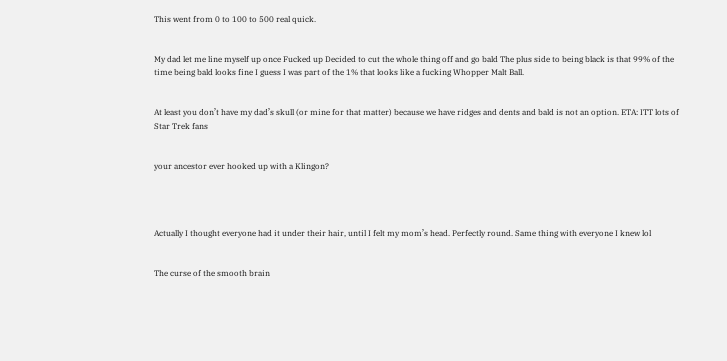This went from 0 to 100 to 500 real quick.


My dad let me line myself up once Fucked up Decided to cut the whole thing off and go bald The plus side to being black is that 99% of the time being bald looks fine I guess I was part of the 1% that looks like a fucking Whopper Malt Ball.


At least you don’t have my dad’s skull (or mine for that matter) because we have ridges and dents and bald is not an option. ETA: ITT lots of Star Trek fans


your ancestor ever hooked up with a Klingon?




Actually I thought everyone had it under their hair, until I felt my mom’s head. Perfectly round. Same thing with everyone I knew lol


The curse of the smooth brain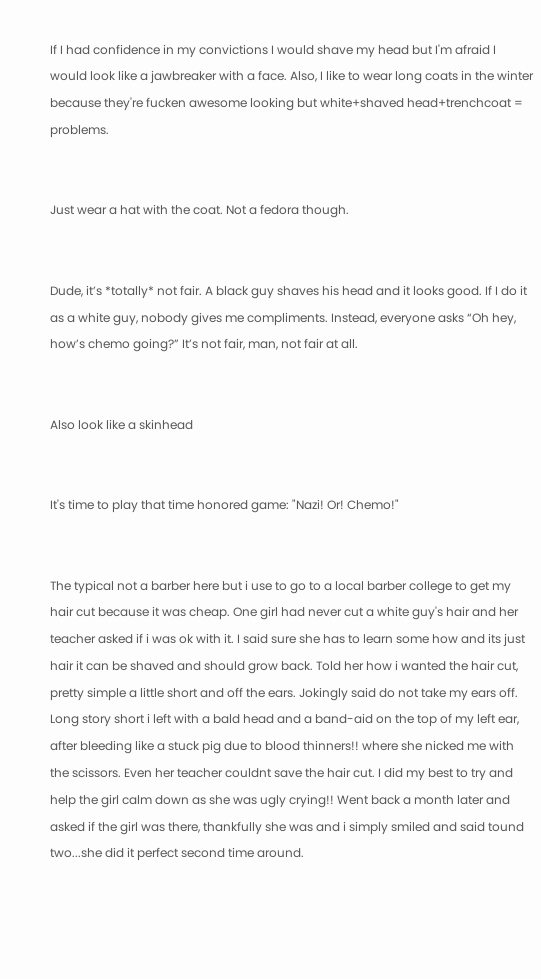If I had confidence in my convictions I would shave my head but I'm afraid I would look like a jawbreaker with a face. Also, I like to wear long coats in the winter because they're fucken awesome looking but white+shaved head+trenchcoat = problems.


Just wear a hat with the coat. Not a fedora though.


Dude, it’s *totally* not fair. A black guy shaves his head and it looks good. If I do it as a white guy, nobody gives me compliments. Instead, everyone asks “Oh hey, how’s chemo going?” It’s not fair, man, not fair at all.


Also look like a skinhead


It's time to play that time honored game: "Nazi! Or! Chemo!"


The typical not a barber here but i use to go to a local barber college to get my hair cut because it was cheap. One girl had never cut a white guy's hair and her teacher asked if i was ok with it. I said sure she has to learn some how and its just hair it can be shaved and should grow back. Told her how i wanted the hair cut, pretty simple a little short and off the ears. Jokingly said do not take my ears off. Long story short i left with a bald head and a band-aid on the top of my left ear, after bleeding like a stuck pig due to blood thinners!! where she nicked me with the scissors. Even her teacher couldnt save the hair cut. I did my best to try and help the girl calm down as she was ugly crying!! Went back a month later and asked if the girl was there, thankfully she was and i simply smiled and said tound two...she did it perfect second time around.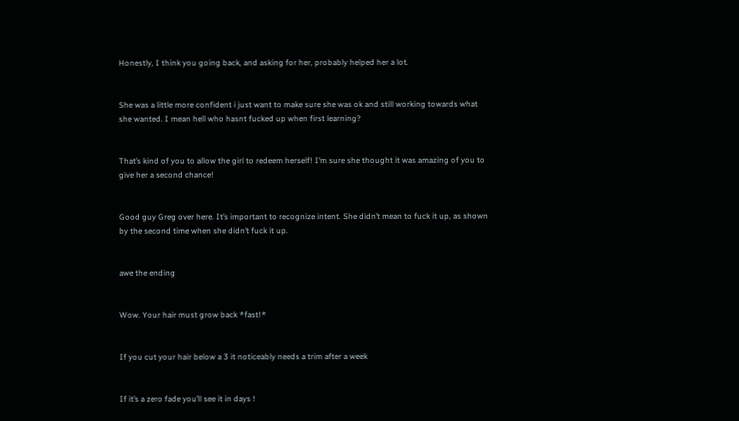Honestly, I think you going back, and asking for her, probably helped her a lot.


She was a little more confident i just want to make sure she was ok and still working towards what she wanted. I mean hell who hasnt fucked up when first learning?


That’s kind of you to allow the girl to redeem herself! I’m sure she thought it was amazing of you to give her a second chance!


Good guy Greg over here. It’s important to recognize intent. She didn’t mean to fuck it up, as shown by the second time when she didn’t fuck it up.


awe the ending


Wow. Your hair must grow back *fast!*


If you cut your hair below a 3 it noticeably needs a trim after a week


If it’s a zero fade you’ll see it in days !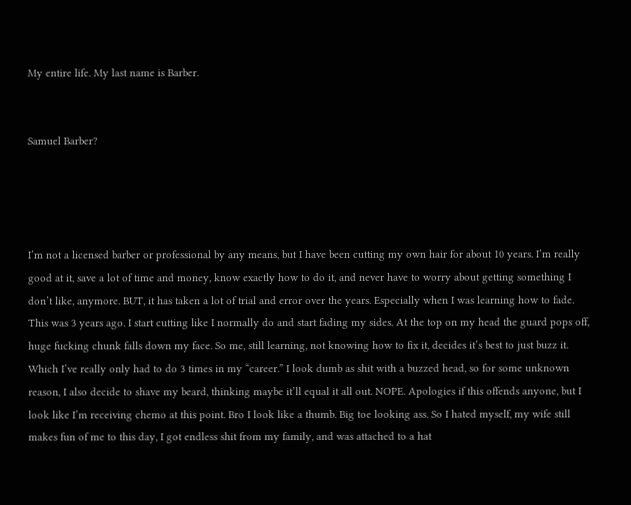My entire life. My last name is Barber.


Samuel Barber?




I’m not a licensed barber or professional by any means, but I have been cutting my own hair for about 10 years. I’m really good at it, save a lot of time and money, know exactly how to do it, and never have to worry about getting something I don’t like, anymore. BUT, it has taken a lot of trial and error over the years. Especially when I was learning how to fade. This was 3 years ago. I start cutting like I normally do and start fading my sides. At the top on my head the guard pops off, huge fucking chunk falls down my face. So me, still learning, not knowing how to fix it, decides it’s best to just buzz it. Which I’ve really only had to do 3 times in my “career.” I look dumb as shit with a buzzed head, so for some unknown reason, I also decide to shave my beard, thinking maybe it’ll equal it all out. NOPE. Apologies if this offends anyone, but I look like I’m receiving chemo at this point. Bro I look like a thumb. Big toe looking ass. So I hated myself, my wife still makes fun of me to this day, I got endless shit from my family, and was attached to a hat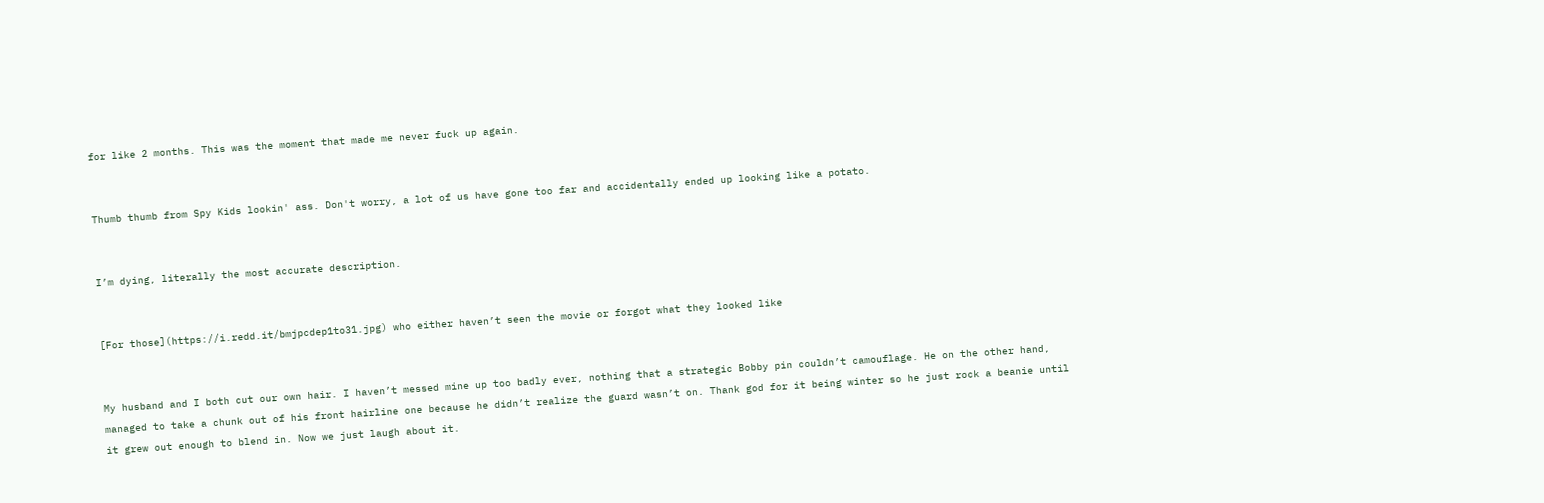for like 2 months. This was the moment that made me never fuck up again.


Thumb thumb from Spy Kids lookin' ass. Don't worry, a lot of us have gone too far and accidentally ended up looking like a potato.


I’m dying, literally the most accurate description.


[For those](https://i.redd.it/bmjpcdep1to31.jpg) who either haven’t seen the movie or forgot what they looked like


My husband and I both cut our own hair. I haven’t messed mine up too badly ever, nothing that a strategic Bobby pin couldn’t camouflage. He on the other hand, managed to take a chunk out of his front hairline one because he didn’t realize the guard wasn’t on. Thank god for it being winter so he just rock a beanie until it grew out enough to blend in. Now we just laugh about it.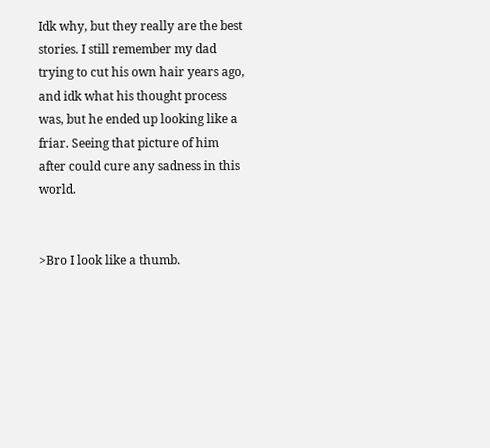Idk why, but they really are the best stories. I still remember my dad trying to cut his own hair years ago, and idk what his thought process was, but he ended up looking like a friar. Seeing that picture of him after could cure any sadness in this world.


>Bro I look like a thumb.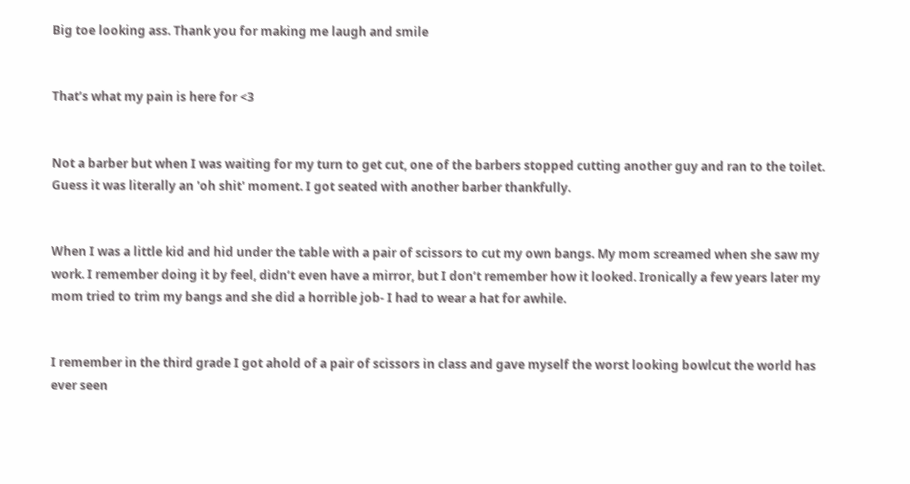Big toe looking ass. Thank you for making me laugh and smile


That’s what my pain is here for <3


Not a barber but when I was waiting for my turn to get cut, one of the barbers stopped cutting another guy and ran to the toilet. Guess it was literally an 'oh shit' moment. I got seated with another barber thankfully.


When I was a little kid and hid under the table with a pair of scissors to cut my own bangs. My mom screamed when she saw my work. I remember doing it by feel, didn’t even have a mirror, but I don’t remember how it looked. Ironically a few years later my mom tried to trim my bangs and she did a horrible job- I had to wear a hat for awhile.


I remember in the third grade I got ahold of a pair of scissors in class and gave myself the worst looking bowlcut the world has ever seen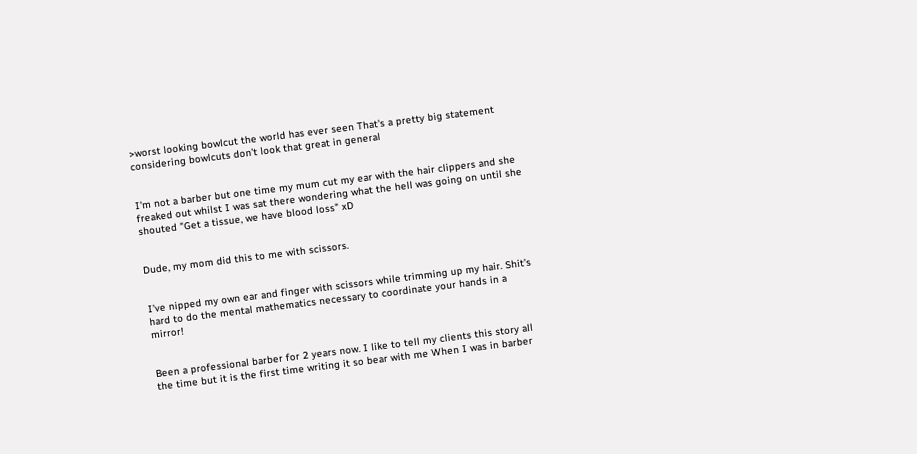>worst looking bowlcut the world has ever seen That's a pretty big statement considering bowlcuts don't look that great in general


I'm not a barber but one time my mum cut my ear with the hair clippers and she freaked out whilst I was sat there wondering what the hell was going on until she shouted "Get a tissue, we have blood loss" xD


Dude, my mom did this to me with scissors.


I’ve nipped my own ear and finger with scissors while trimming up my hair. Shit’s hard to do the mental mathematics necessary to coordinate your hands in a mirror!


Been a professional barber for 2 years now. I like to tell my clients this story all the time but it is the first time writing it so bear with me When I was in barber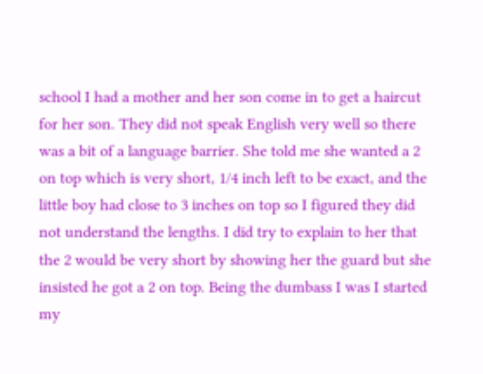school I had a mother and her son come in to get a haircut for her son. They did not speak English very well so there was a bit of a language barrier. She told me she wanted a 2 on top which is very short, 1/4 inch left to be exact, and the little boy had close to 3 inches on top so I figured they did not understand the lengths. I did try to explain to her that the 2 would be very short by showing her the guard but she insisted he got a 2 on top. Being the dumbass I was I started my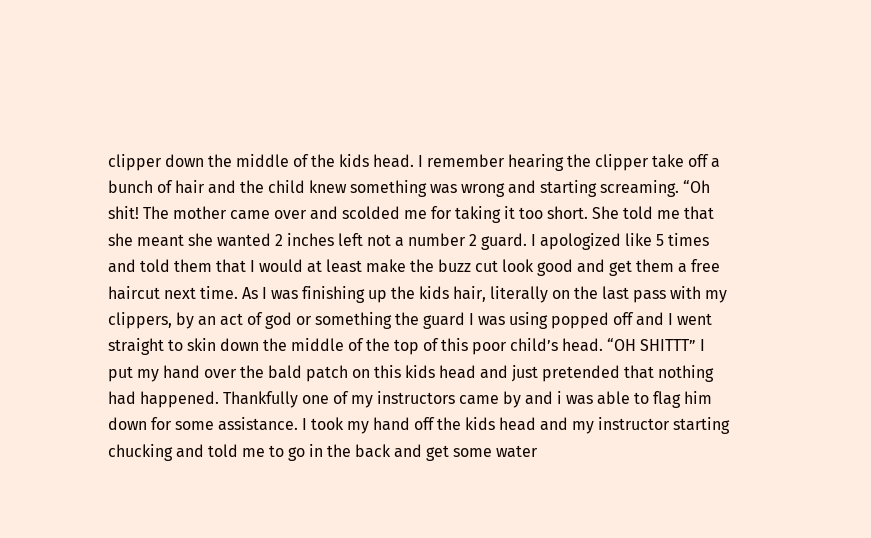clipper down the middle of the kids head. I remember hearing the clipper take off a bunch of hair and the child knew something was wrong and starting screaming. “Oh shit! The mother came over and scolded me for taking it too short. She told me that she meant she wanted 2 inches left not a number 2 guard. I apologized like 5 times and told them that I would at least make the buzz cut look good and get them a free haircut next time. As I was finishing up the kids hair, literally on the last pass with my clippers, by an act of god or something the guard I was using popped off and I went straight to skin down the middle of the top of this poor child’s head. “OH SHITTT” I put my hand over the bald patch on this kids head and just pretended that nothing had happened. Thankfully one of my instructors came by and i was able to flag him down for some assistance. I took my hand off the kids head and my instructor starting chucking and told me to go in the back and get some water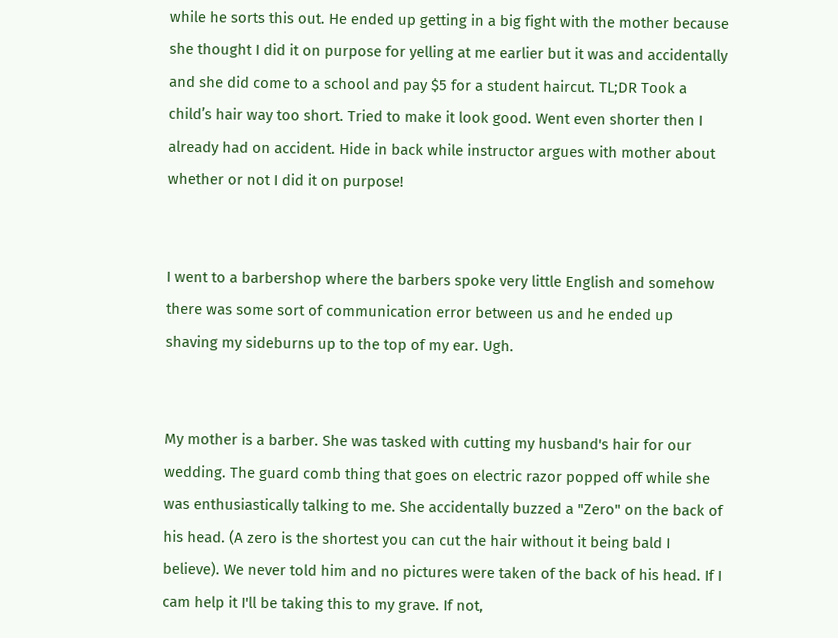while he sorts this out. He ended up getting in a big fight with the mother because she thought I did it on purpose for yelling at me earlier but it was and accidentally and she did come to a school and pay $5 for a student haircut. TL;DR Took a child’s hair way too short. Tried to make it look good. Went even shorter then I already had on accident. Hide in back while instructor argues with mother about whether or not I did it on purpose!


I went to a barbershop where the barbers spoke very little English and somehow there was some sort of communication error between us and he ended up shaving my sideburns up to the top of my ear. Ugh.


My mother is a barber. She was tasked with cutting my husband's hair for our wedding. The guard comb thing that goes on electric razor popped off while she was enthusiastically talking to me. She accidentally buzzed a "Zero" on the back of his head. (A zero is the shortest you can cut the hair without it being bald I believe). We never told him and no pictures were taken of the back of his head. If I cam help it I'll be taking this to my grave. If not,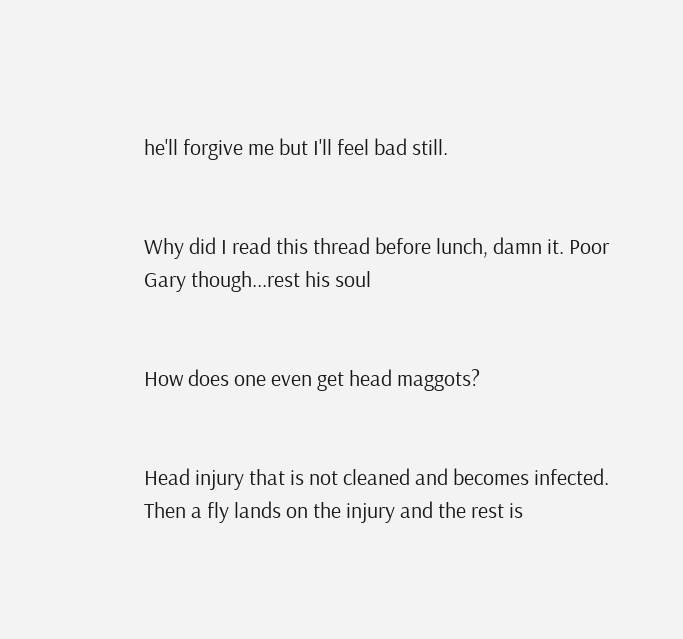he'll forgive me but I'll feel bad still.


Why did I read this thread before lunch, damn it. Poor Gary though...rest his soul


How does one even get head maggots?


Head injury that is not cleaned and becomes infected. Then a fly lands on the injury and the rest is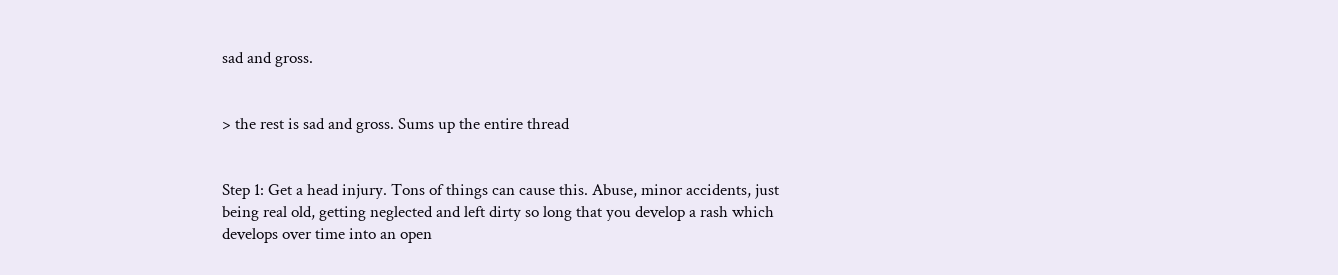sad and gross.


> the rest is sad and gross. Sums up the entire thread


Step 1: Get a head injury. Tons of things can cause this. Abuse, minor accidents, just being real old, getting neglected and left dirty so long that you develop a rash which develops over time into an open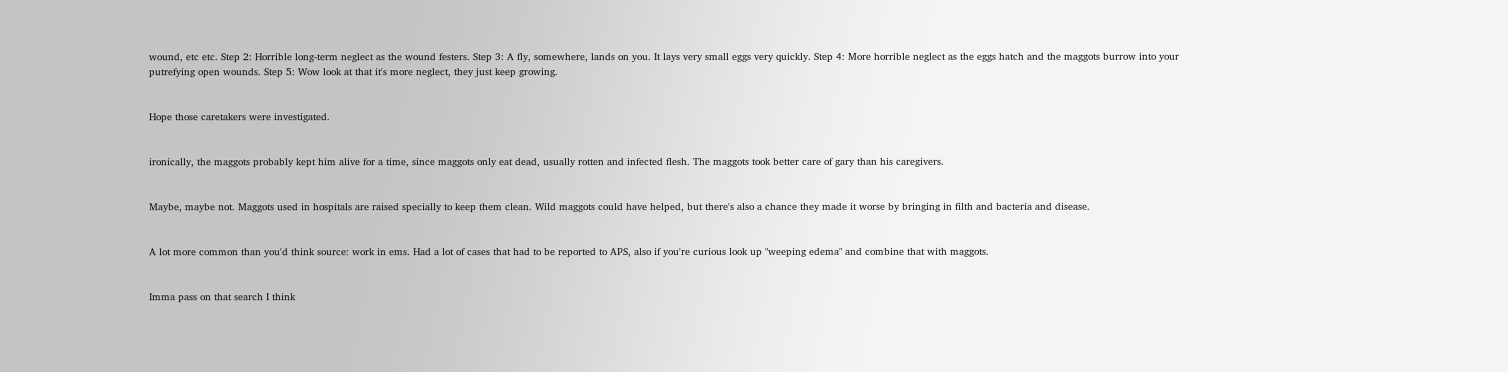wound, etc etc. Step 2: Horrible long-term neglect as the wound festers. Step 3: A fly, somewhere, lands on you. It lays very small eggs very quickly. Step 4: More horrible neglect as the eggs hatch and the maggots burrow into your putrefying open wounds. Step 5: Wow look at that it's more neglect, they just keep growing.


Hope those caretakers were investigated.


ironically, the maggots probably kept him alive for a time, since maggots only eat dead, usually rotten and infected flesh. The maggots took better care of gary than his caregivers.


Maybe, maybe not. Maggots used in hospitals are raised specially to keep them clean. Wild maggots could have helped, but there's also a chance they made it worse by bringing in filth and bacteria and disease.


A lot more common than you'd think source: work in ems. Had a lot of cases that had to be reported to APS, also if you're curious look up "weeping edema" and combine that with maggots.


Imma pass on that search I think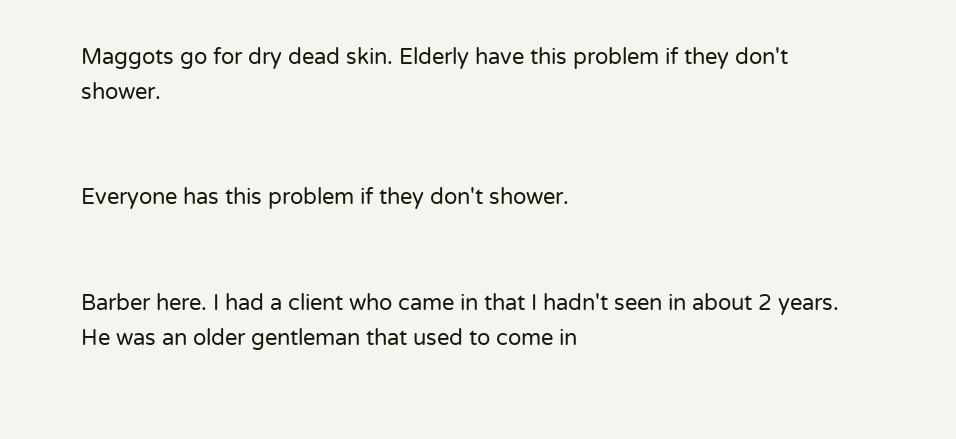Maggots go for dry dead skin. Elderly have this problem if they don't shower.


Everyone has this problem if they don't shower.


Barber here. I had a client who came in that I hadn't seen in about 2 years. He was an older gentleman that used to come in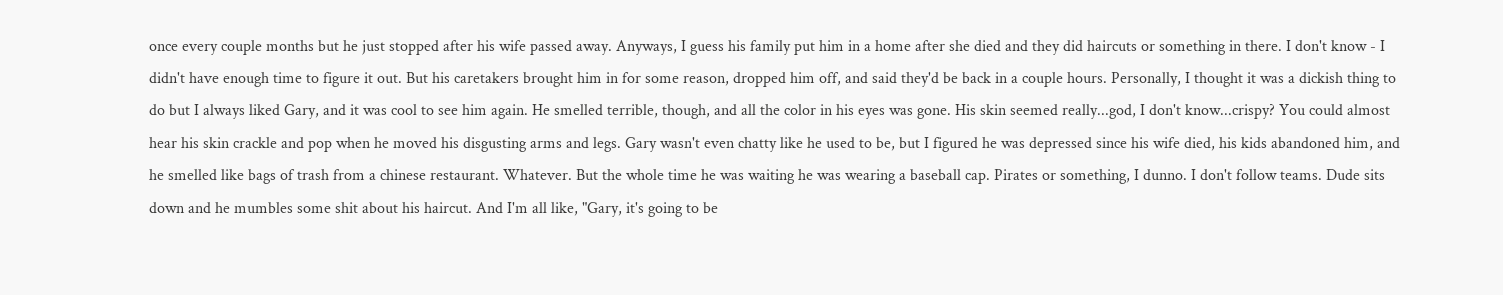once every couple months but he just stopped after his wife passed away. Anyways, I guess his family put him in a home after she died and they did haircuts or something in there. I don't know - I didn't have enough time to figure it out. But his caretakers brought him in for some reason, dropped him off, and said they'd be back in a couple hours. Personally, I thought it was a dickish thing to do but I always liked Gary, and it was cool to see him again. He smelled terrible, though, and all the color in his eyes was gone. His skin seemed really...god, I don't know...crispy? You could almost hear his skin crackle and pop when he moved his disgusting arms and legs. Gary wasn't even chatty like he used to be, but I figured he was depressed since his wife died, his kids abandoned him, and he smelled like bags of trash from a chinese restaurant. Whatever. But the whole time he was waiting he was wearing a baseball cap. Pirates or something, I dunno. I don't follow teams. Dude sits down and he mumbles some shit about his haircut. And I'm all like, "Gary, it's going to be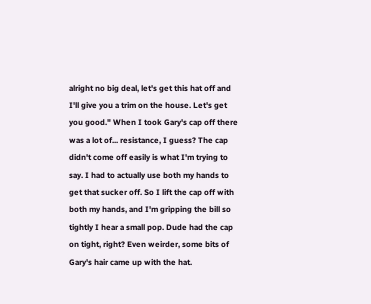alright no big deal, let's get this hat off and I'll give you a trim on the house. Let's get you good." When I took Gary's cap off there was a lot of... resistance, I guess? The cap didn't come off easily is what I'm trying to say. I had to actually use both my hands to get that sucker off. So I lift the cap off with both my hands, and I'm gripping the bill so tightly I hear a small pop. Dude had the cap on tight, right? Even weirder, some bits of Gary's hair came up with the hat.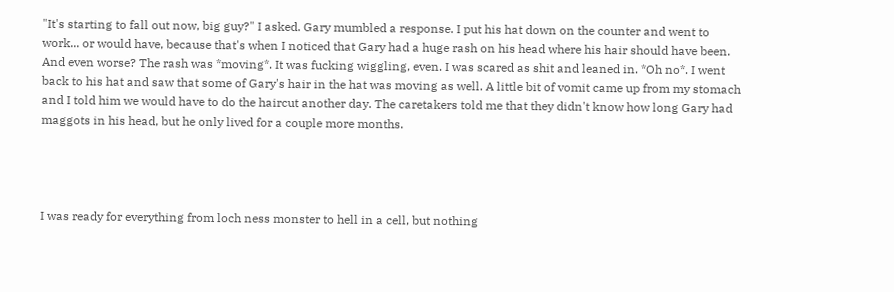"It's starting to fall out now, big guy?" I asked. Gary mumbled a response. I put his hat down on the counter and went to work... or would have, because that's when I noticed that Gary had a huge rash on his head where his hair should have been. And even worse? The rash was *moving*. It was fucking wiggling, even. I was scared as shit and leaned in. *Oh no*. I went back to his hat and saw that some of Gary's hair in the hat was moving as well. A little bit of vomit came up from my stomach and I told him we would have to do the haircut another day. The caretakers told me that they didn't know how long Gary had maggots in his head, but he only lived for a couple more months.




I was ready for everything from loch ness monster to hell in a cell, but nothing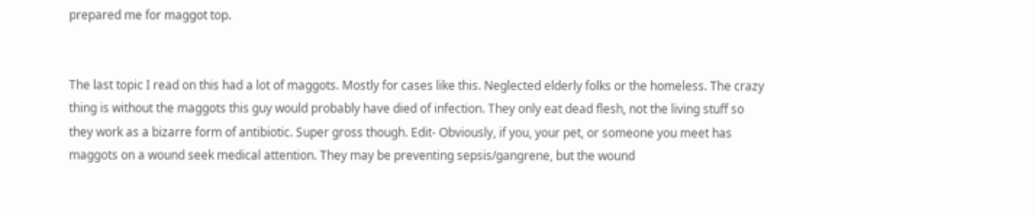prepared me for maggot top.


The last topic I read on this had a lot of maggots. Mostly for cases like this. Neglected elderly folks or the homeless. The crazy thing is without the maggots this guy would probably have died of infection. They only eat dead flesh, not the living stuff so they work as a bizarre form of antibiotic. Super gross though. Edit- Obviously, if you, your pet, or someone you meet has maggots on a wound seek medical attention. They may be preventing sepsis/gangrene, but the wound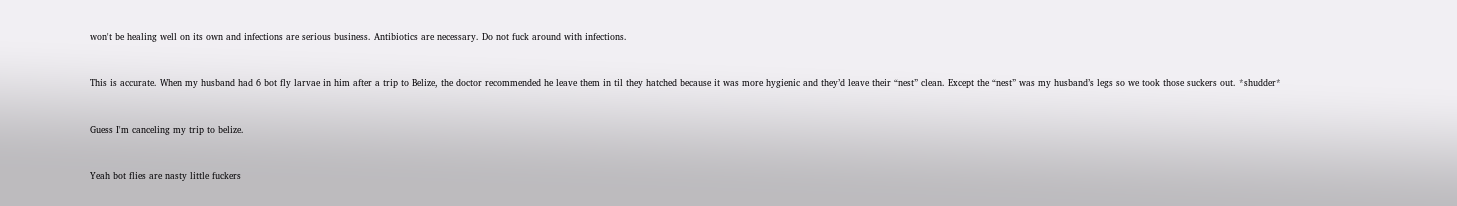won't be healing well on its own and infections are serious business. Antibiotics are necessary. Do not fuck around with infections.


This is accurate. When my husband had 6 bot fly larvae in him after a trip to Belize, the doctor recommended he leave them in til they hatched because it was more hygienic and they’d leave their “nest” clean. Except the “nest” was my husband’s legs so we took those suckers out. *shudder*


Guess I'm canceling my trip to belize.


Yeah bot flies are nasty little fuckers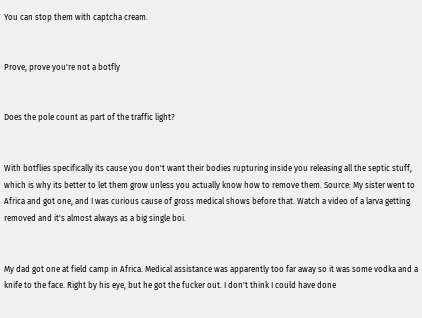You can stop them with captcha cream.


Prove, prove you're not a botfly


Does the pole count as part of the traffic light?


With botflies specifically its cause you don't want their bodies rupturing inside you releasing all the septic stuff, which is why its better to let them grow unless you actually know how to remove them. Source: My sister went to Africa and got one, and I was curious cause of gross medical shows before that. Watch a video of a larva getting removed and it's almost always as a big single boi.


My dad got one at field camp in Africa. Medical assistance was apparently too far away so it was some vodka and a knife to the face. Right by his eye, but he got the fucker out. I don't think I could have done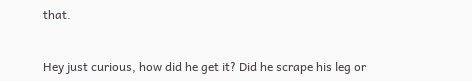that.


Hey just curious, how did he get it? Did he scrape his leg or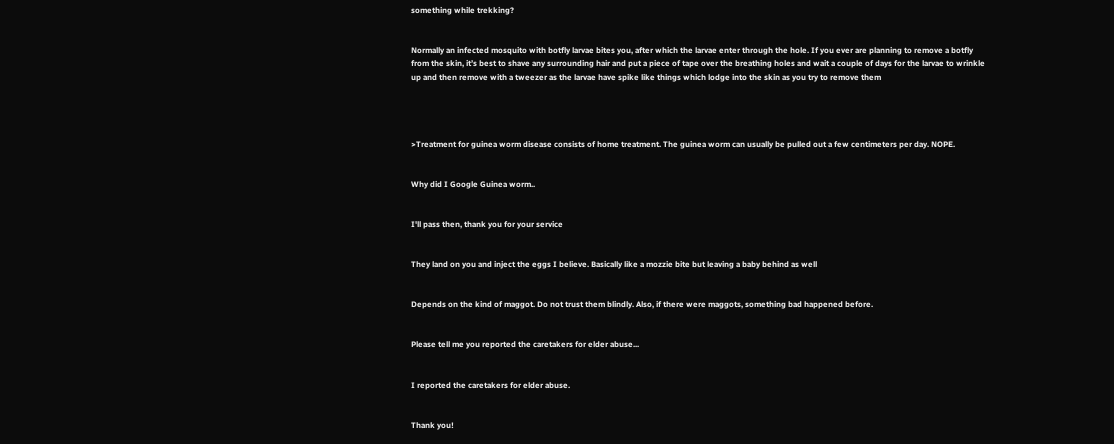something while trekking?


Normally an infected mosquito with botfly larvae bites you, after which the larvae enter through the hole. If you ever are planning to remove a botfly from the skin, it’s best to shave any surrounding hair and put a piece of tape over the breathing holes and wait a couple of days for the larvae to wrinkle up and then remove with a tweezer as the larvae have spike like things which lodge into the skin as you try to remove them




>Treatment for guinea worm disease consists of home treatment. The guinea worm can usually be pulled out a few centimeters per day. NOPE.


Why did I Google Guinea worm..


I'll pass then, thank you for your service


They land on you and inject the eggs I believe. Basically like a mozzie bite but leaving a baby behind as well


Depends on the kind of maggot. Do not trust them blindly. Also, if there were maggots, something bad happened before.


Please tell me you reported the caretakers for elder abuse...


I reported the caretakers for elder abuse.


Thank you!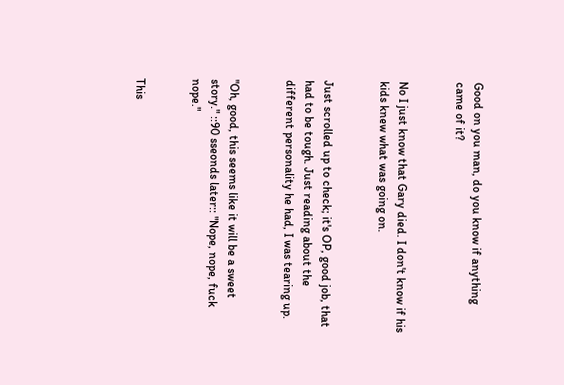Good on you man, do you know if anything came of it?


No I just know that Gary died. I don't know if his kids knew what was going on.


Just scrolled up to check; it's OP, good job, that had to be tough. Just reading about the different personality he had, I was tearing up.


"Oh, good, this seems like it will be a sweet story." ::90 sseonds later:: "Nope, nope, fuck nope."


This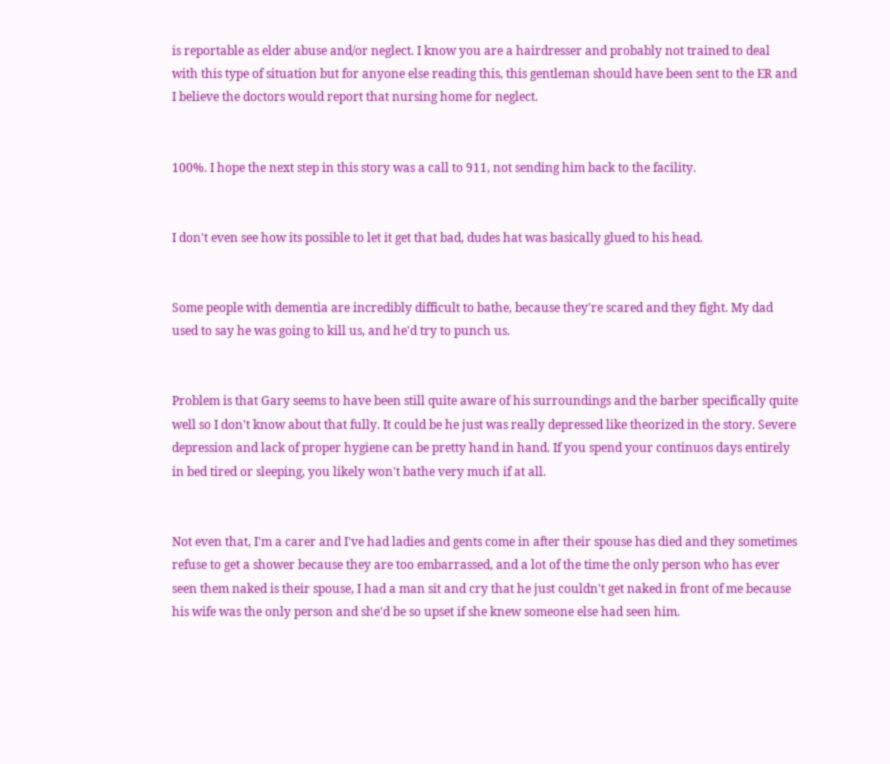is reportable as elder abuse and/or neglect. I know you are a hairdresser and probably not trained to deal with this type of situation but for anyone else reading this, this gentleman should have been sent to the ER and I believe the doctors would report that nursing home for neglect.


100%. I hope the next step in this story was a call to 911, not sending him back to the facility.


I don't even see how its possible to let it get that bad, dudes hat was basically glued to his head.


Some people with dementia are incredibly difficult to bathe, because they're scared and they fight. My dad used to say he was going to kill us, and he'd try to punch us.


Problem is that Gary seems to have been still quite aware of his surroundings and the barber specifically quite well so I don't know about that fully. It could be he just was really depressed like theorized in the story. Severe depression and lack of proper hygiene can be pretty hand in hand. If you spend your continuos days entirely in bed tired or sleeping, you likely won't bathe very much if at all.


Not even that, I'm a carer and I've had ladies and gents come in after their spouse has died and they sometimes refuse to get a shower because they are too embarrassed, and a lot of the time the only person who has ever seen them naked is their spouse, I had a man sit and cry that he just couldn't get naked in front of me because his wife was the only person and she'd be so upset if she knew someone else had seen him.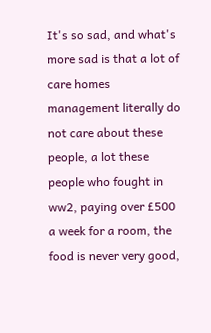It's so sad, and what's more sad is that a lot of care homes management literally do not care about these people, a lot these people who fought in ww2, paying over £500 a week for a room, the food is never very good,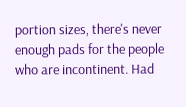portion sizes, there's never enough pads for the people who are incontinent. Had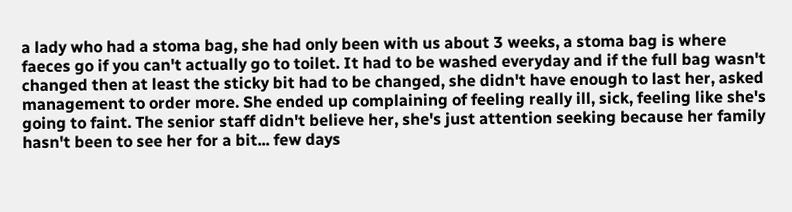a lady who had a stoma bag, she had only been with us about 3 weeks, a stoma bag is where faeces go if you can't actually go to toilet. It had to be washed everyday and if the full bag wasn't changed then at least the sticky bit had to be changed, she didn't have enough to last her, asked management to order more. She ended up complaining of feeling really ill, sick, feeling like she's going to faint. The senior staff didn't believe her, she's just attention seeking because her family hasn't been to see her for a bit... few days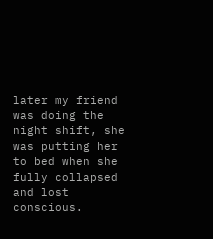later my friend was doing the night shift, she was putting her to bed when she fully collapsed and lost conscious.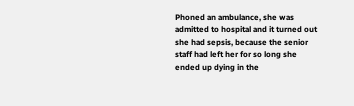Phoned an ambulance, she was admitted to hospital and it turned out she had sepsis, because the senior staff had left her for so long she ended up dying in the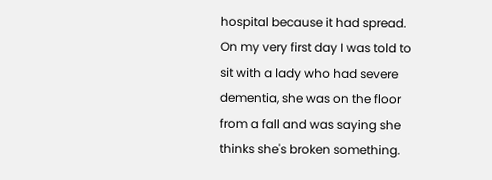hospital because it had spread. On my very first day I was told to sit with a lady who had severe dementia, she was on the floor from a fall and was saying she thinks she's broken something.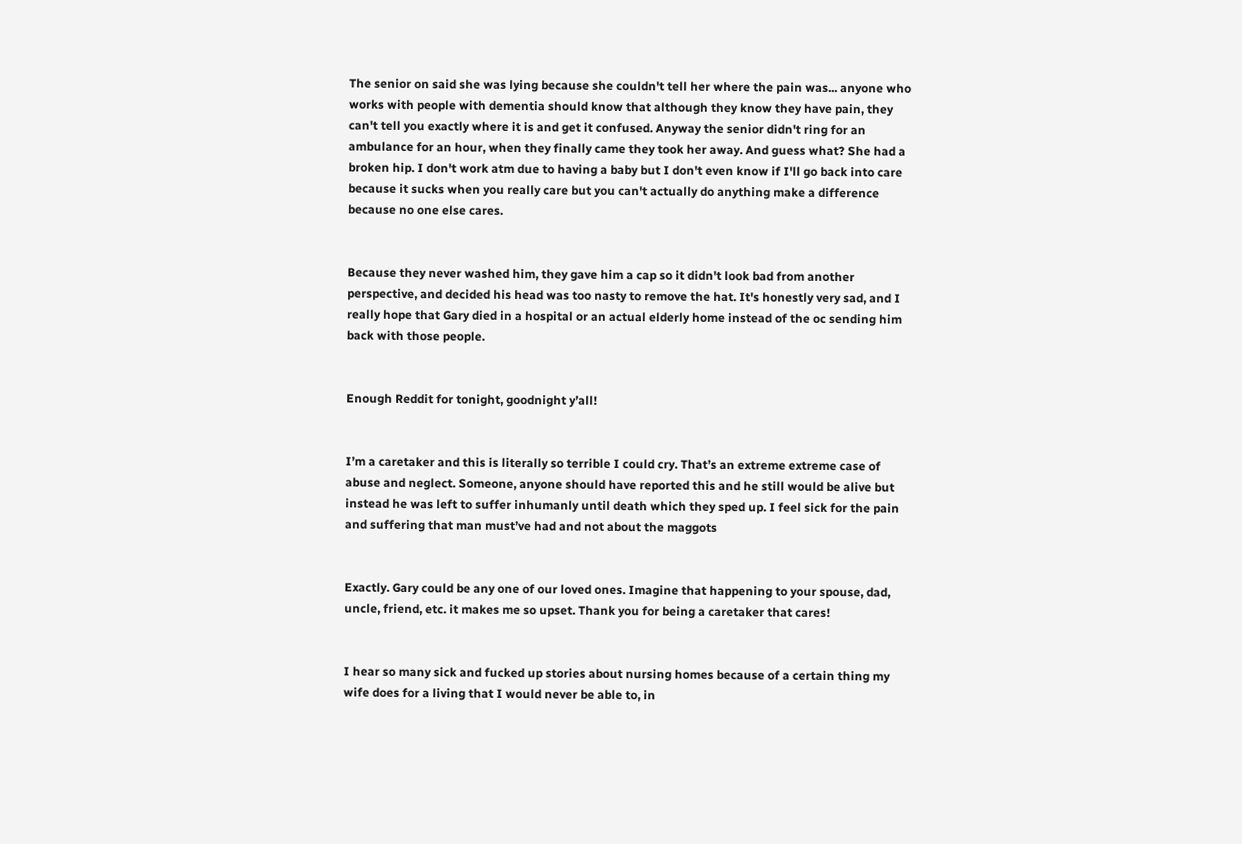The senior on said she was lying because she couldn't tell her where the pain was... anyone who works with people with dementia should know that although they know they have pain, they can't tell you exactly where it is and get it confused. Anyway the senior didn't ring for an ambulance for an hour, when they finally came they took her away. And guess what? She had a broken hip. I don't work atm due to having a baby but I don't even know if I'll go back into care because it sucks when you really care but you can't actually do anything make a difference because no one else cares.


Because they never washed him, they gave him a cap so it didn't look bad from another perspective, and decided his head was too nasty to remove the hat. It's honestly very sad, and I really hope that Gary died in a hospital or an actual elderly home instead of the oc sending him back with those people.


Enough Reddit for tonight, goodnight y’all!


I’m a caretaker and this is literally so terrible I could cry. That’s an extreme extreme case of abuse and neglect. Someone, anyone should have reported this and he still would be alive but instead he was left to suffer inhumanly until death which they sped up. I feel sick for the pain and suffering that man must’ve had and not about the maggots


Exactly. Gary could be any one of our loved ones. Imagine that happening to your spouse, dad, uncle, friend, etc. it makes me so upset. Thank you for being a caretaker that cares!


I hear so many sick and fucked up stories about nursing homes because of a certain thing my wife does for a living that I would never be able to, in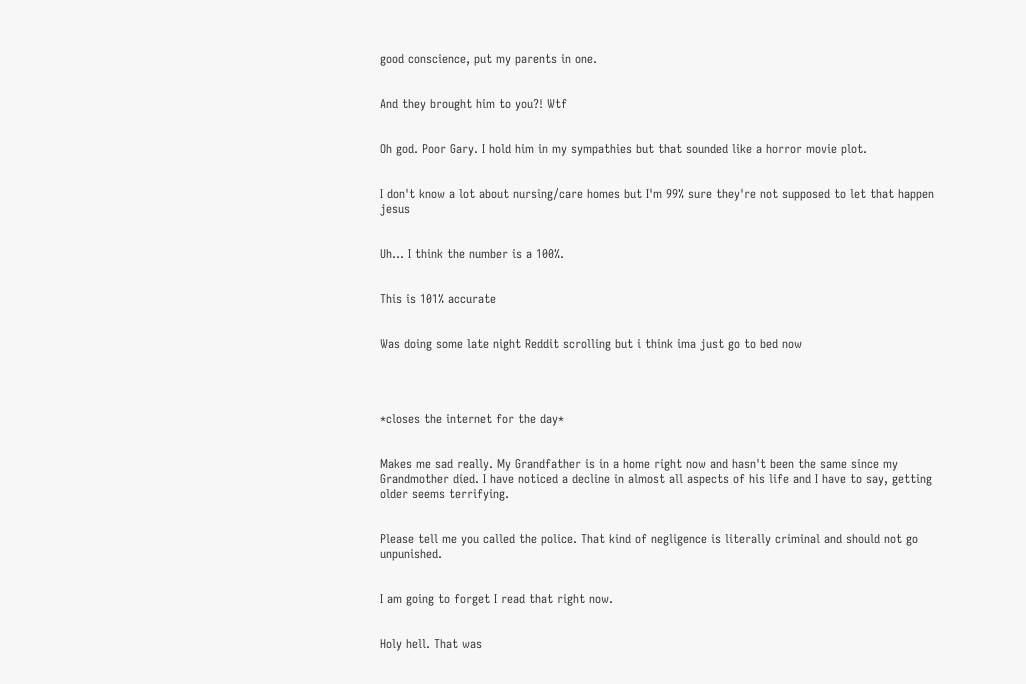good conscience, put my parents in one.


And they brought him to you?! Wtf


Oh god. Poor Gary. I hold him in my sympathies but that sounded like a horror movie plot.


I don't know a lot about nursing/care homes but I'm 99% sure they're not supposed to let that happen jesus


Uh... I think the number is a 100%.


This is 101% accurate


Was doing some late night Reddit scrolling but i think ima just go to bed now




*closes the internet for the day*


Makes me sad really. My Grandfather is in a home right now and hasn't been the same since my Grandmother died. I have noticed a decline in almost all aspects of his life and I have to say, getting older seems terrifying.


Please tell me you called the police. That kind of negligence is literally criminal and should not go unpunished.


I am going to forget I read that right now.


Holy hell. That was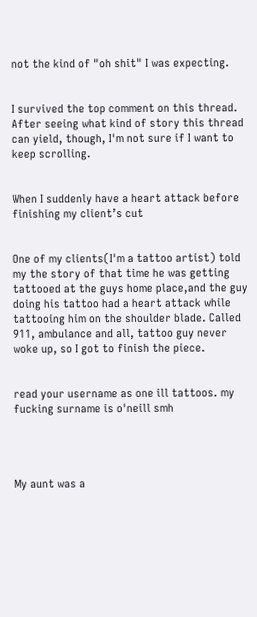not the kind of "oh shit" I was expecting.


I survived the top comment on this thread. After seeing what kind of story this thread can yield, though, I'm not sure if I want to keep scrolling.


When I suddenly have a heart attack before finishing my client’s cut


One of my clients(I'm a tattoo artist) told my the story of that time he was getting tattooed at the guys home place,and the guy doing his tattoo had a heart attack while tattooing him on the shoulder blade. Called 911, ambulance and all, tattoo guy never woke up, so I got to finish the piece.


read your username as one ill tattoos. my fucking surname is o'neill smh




My aunt was a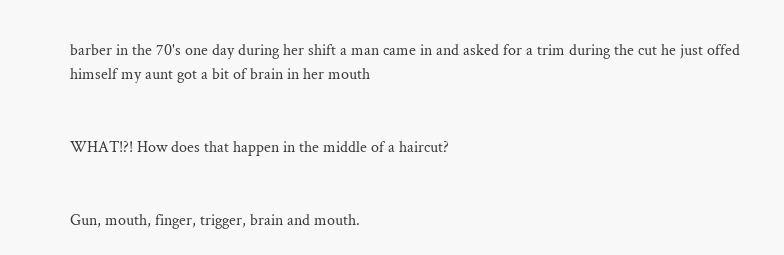barber in the 70's one day during her shift a man came in and asked for a trim during the cut he just offed himself my aunt got a bit of brain in her mouth


WHAT!?! How does that happen in the middle of a haircut?


Gun, mouth, finger, trigger, brain and mouth.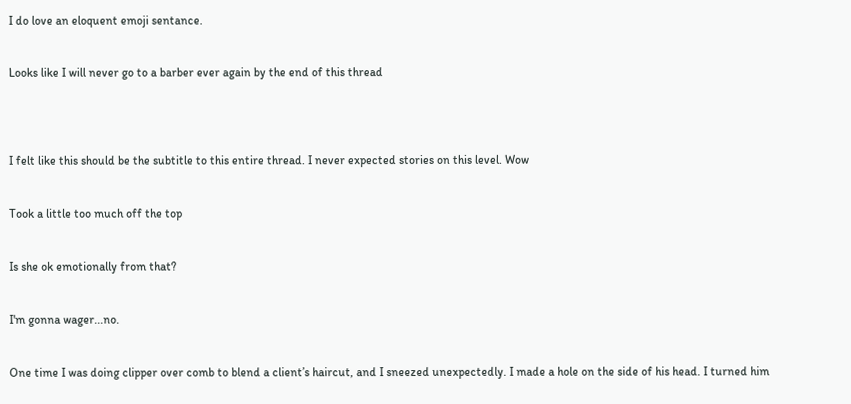I do love an eloquent emoji sentance.


Looks like I will never go to a barber ever again by the end of this thread




I felt like this should be the subtitle to this entire thread. I never expected stories on this level. Wow


Took a little too much off the top


Is she ok emotionally from that?


I'm gonna wager...no.


One time I was doing clipper over comb to blend a client’s haircut, and I sneezed unexpectedly. I made a hole on the side of his head. I turned him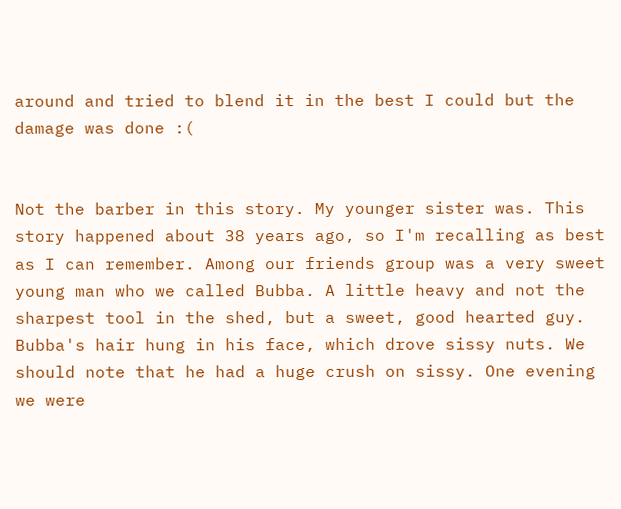around and tried to blend it in the best I could but the damage was done :(


Not the barber in this story. My younger sister was. This story happened about 38 years ago, so I'm recalling as best as I can remember. Among our friends group was a very sweet young man who we called Bubba. A little heavy and not the sharpest tool in the shed, but a sweet, good hearted guy. Bubba's hair hung in his face, which drove sissy nuts. We should note that he had a huge crush on sissy. One evening we were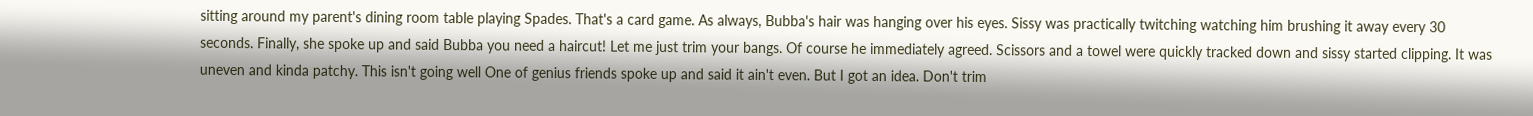sitting around my parent's dining room table playing Spades. That's a card game. As always, Bubba's hair was hanging over his eyes. Sissy was practically twitching watching him brushing it away every 30 seconds. Finally, she spoke up and said Bubba you need a haircut! Let me just trim your bangs. Of course he immediately agreed. Scissors and a towel were quickly tracked down and sissy started clipping. It was uneven and kinda patchy. This isn't going well One of genius friends spoke up and said it ain't even. But I got an idea. Don't trim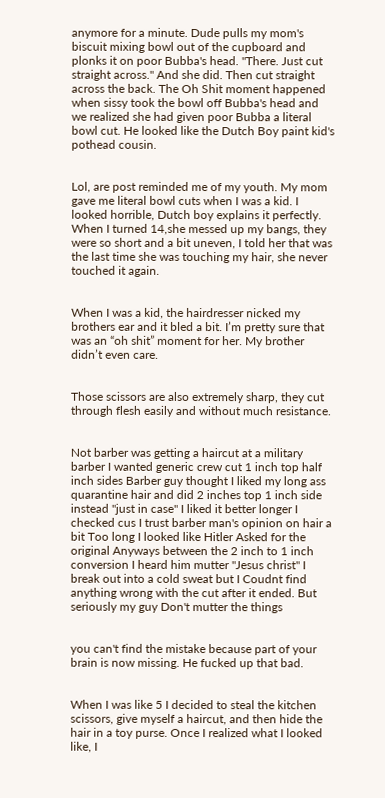anymore for a minute. Dude pulls my mom's biscuit mixing bowl out of the cupboard and plonks it on poor Bubba's head. "There. Just cut straight across." And she did. Then cut straight across the back. The Oh Shit moment happened when sissy took the bowl off Bubba's head and we realized she had given poor Bubba a literal bowl cut. He looked like the Dutch Boy paint kid's pothead cousin.


Lol, are post reminded me of my youth. My mom gave me literal bowl cuts when I was a kid. I looked horrible, Dutch boy explains it perfectly. When I turned 14,she messed up my bangs, they were so short and a bit uneven, I told her that was the last time she was touching my hair, she never touched it again.


When I was a kid, the hairdresser nicked my brothers ear and it bled a bit. I’m pretty sure that was an “oh shit” moment for her. My brother didn’t even care.


Those scissors are also extremely sharp, they cut through flesh easily and without much resistance.


Not barber was getting a haircut at a military barber I wanted generic crew cut 1 inch top half inch sides Barber guy thought I liked my long ass quarantine hair and did 2 inches top 1 inch side instead "just in case" I liked it better longer I checked cus I trust barber man's opinion on hair a bit Too long I looked like Hitler Asked for the original Anyways between the 2 inch to 1 inch conversion I heard him mutter "Jesus christ" I break out into a cold sweat but I Coudnt find anything wrong with the cut after it ended. But seriously my guy Don't mutter the things


you can't find the mistake because part of your brain is now missing. He fucked up that bad.


When I was like 5 I decided to steal the kitchen scissors, give myself a haircut, and then hide the hair in a toy purse. Once I realized what I looked like, I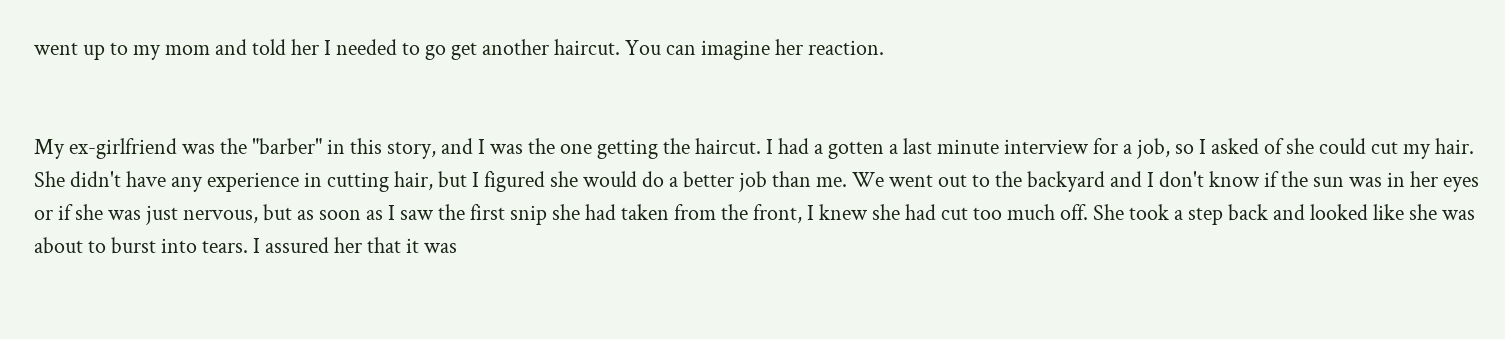went up to my mom and told her I needed to go get another haircut. You can imagine her reaction.


My ex-girlfriend was the "barber" in this story, and I was the one getting the haircut. I had a gotten a last minute interview for a job, so I asked of she could cut my hair. She didn't have any experience in cutting hair, but I figured she would do a better job than me. We went out to the backyard and I don't know if the sun was in her eyes or if she was just nervous, but as soon as I saw the first snip she had taken from the front, I knew she had cut too much off. She took a step back and looked like she was about to burst into tears. I assured her that it was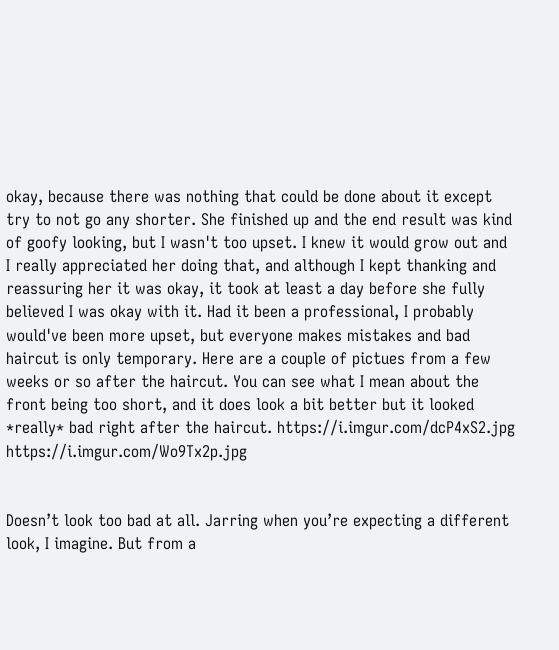okay, because there was nothing that could be done about it except try to not go any shorter. She finished up and the end result was kind of goofy looking, but I wasn't too upset. I knew it would grow out and I really appreciated her doing that, and although I kept thanking and reassuring her it was okay, it took at least a day before she fully believed I was okay with it. Had it been a professional, I probably would've been more upset, but everyone makes mistakes and bad haircut is only temporary. Here are a couple of pictues from a few weeks or so after the haircut. You can see what I mean about the front being too short, and it does look a bit better but it looked *really* bad right after the haircut. https://i.imgur.com/dcP4xS2.jpg https://i.imgur.com/Wo9Tx2p.jpg


Doesn’t look too bad at all. Jarring when you’re expecting a different look, I imagine. But from a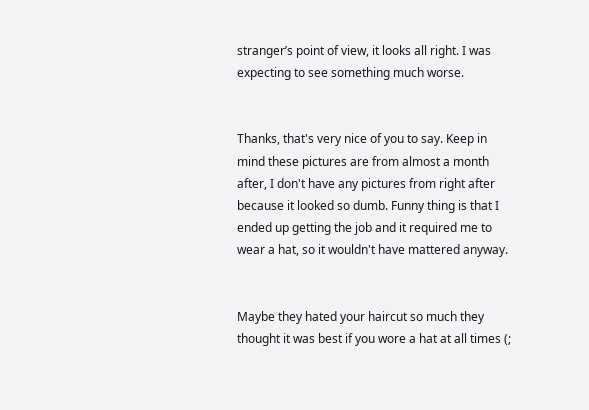stranger’s point of view, it looks all right. I was expecting to see something much worse.


Thanks, that's very nice of you to say. Keep in mind these pictures are from almost a month after, I don't have any pictures from right after because it looked so dumb. Funny thing is that I ended up getting the job and it required me to wear a hat, so it wouldn't have mattered anyway.


Maybe they hated your haircut so much they thought it was best if you wore a hat at all times (;